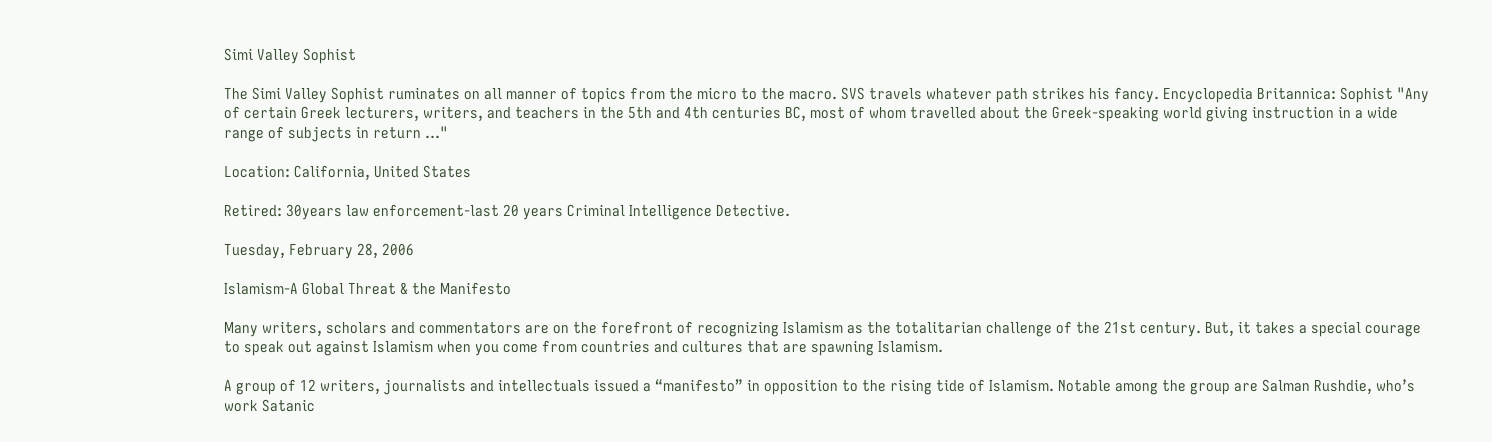Simi Valley Sophist

The Simi Valley Sophist ruminates on all manner of topics from the micro to the macro. SVS travels whatever path strikes his fancy. Encyclopedia Britannica: Sophist "Any of certain Greek lecturers, writers, and teachers in the 5th and 4th centuries BC, most of whom travelled about the Greek-speaking world giving instruction in a wide range of subjects in return ..."

Location: California, United States

Retired: 30years law enforcement-last 20 years Criminal Intelligence Detective.

Tuesday, February 28, 2006

Islamism-A Global Threat & the Manifesto

Many writers, scholars and commentators are on the forefront of recognizing Islamism as the totalitarian challenge of the 21st century. But, it takes a special courage to speak out against Islamism when you come from countries and cultures that are spawning Islamism.

A group of 12 writers, journalists and intellectuals issued a “manifesto” in opposition to the rising tide of Islamism. Notable among the group are Salman Rushdie, who’s work Satanic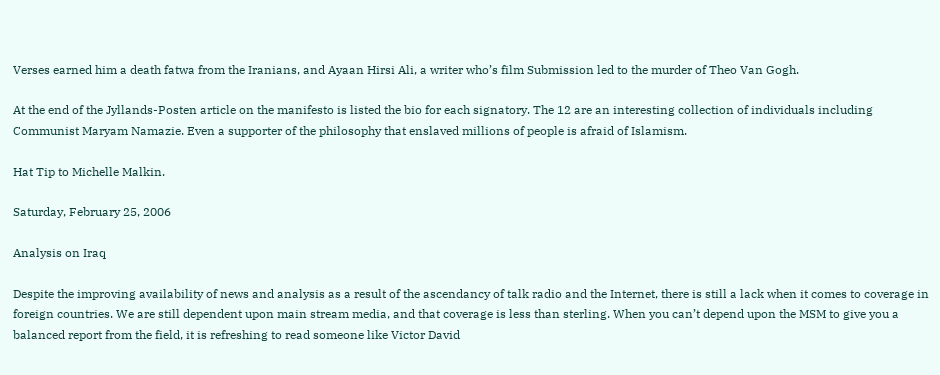Verses earned him a death fatwa from the Iranians, and Ayaan Hirsi Ali, a writer who’s film Submission led to the murder of Theo Van Gogh.

At the end of the Jyllands-Posten article on the manifesto is listed the bio for each signatory. The 12 are an interesting collection of individuals including Communist Maryam Namazie. Even a supporter of the philosophy that enslaved millions of people is afraid of Islamism.

Hat Tip to Michelle Malkin.

Saturday, February 25, 2006

Analysis on Iraq

Despite the improving availability of news and analysis as a result of the ascendancy of talk radio and the Internet, there is still a lack when it comes to coverage in foreign countries. We are still dependent upon main stream media, and that coverage is less than sterling. When you can’t depend upon the MSM to give you a balanced report from the field, it is refreshing to read someone like Victor David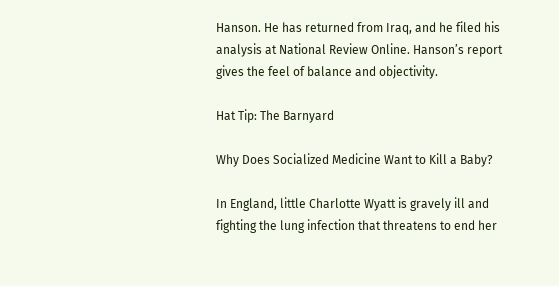Hanson. He has returned from Iraq, and he filed his analysis at National Review Online. Hanson’s report gives the feel of balance and objectivity.

Hat Tip: The Barnyard

Why Does Socialized Medicine Want to Kill a Baby?

In England, little Charlotte Wyatt is gravely ill and fighting the lung infection that threatens to end her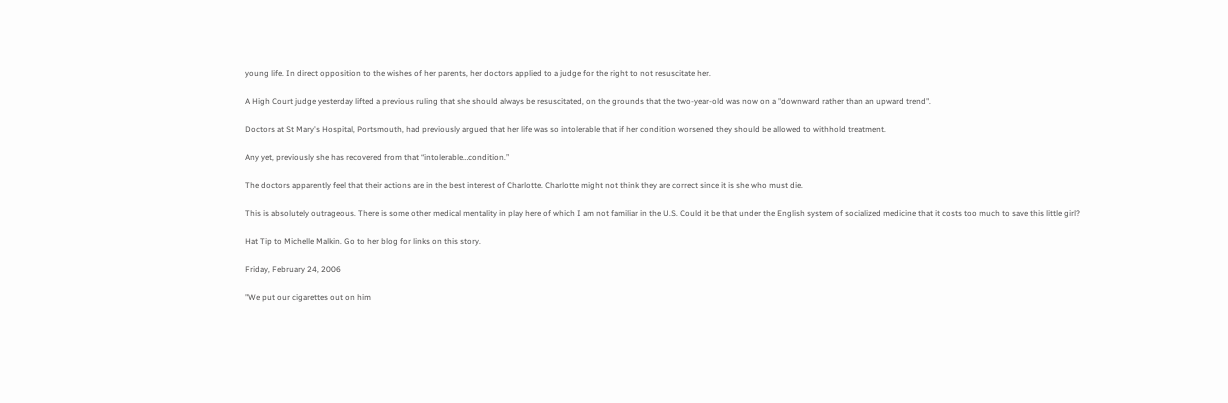young life. In direct opposition to the wishes of her parents, her doctors applied to a judge for the right to not resuscitate her.

A High Court judge yesterday lifted a previous ruling that she should always be resuscitated, on the grounds that the two-year-old was now on a "downward rather than an upward trend".

Doctors at St Mary's Hospital, Portsmouth, had previously argued that her life was so intolerable that if her condition worsened they should be allowed to withhold treatment.

Any yet, previously she has recovered from that “intolerable…condition.”

The doctors apparently feel that their actions are in the best interest of Charlotte. Charlotte might not think they are correct since it is she who must die.

This is absolutely outrageous. There is some other medical mentality in play here of which I am not familiar in the U.S. Could it be that under the English system of socialized medicine that it costs too much to save this little girl?

Hat Tip to Michelle Malkin. Go to her blog for links on this story.

Friday, February 24, 2006

"We put our cigarettes out on him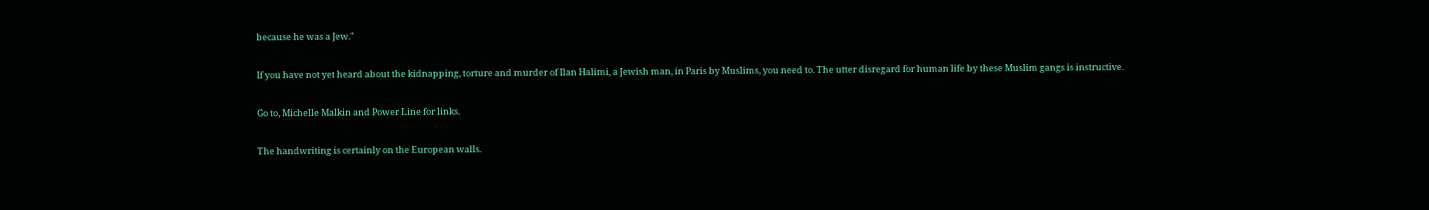because he was a Jew."

If you have not yet heard about the kidnapping, torture and murder of Ilan Halimi, a Jewish man, in Paris by Muslims, you need to. The utter disregard for human life by these Muslim gangs is instructive.

Go to, Michelle Malkin and Power Line for links.

The handwriting is certainly on the European walls.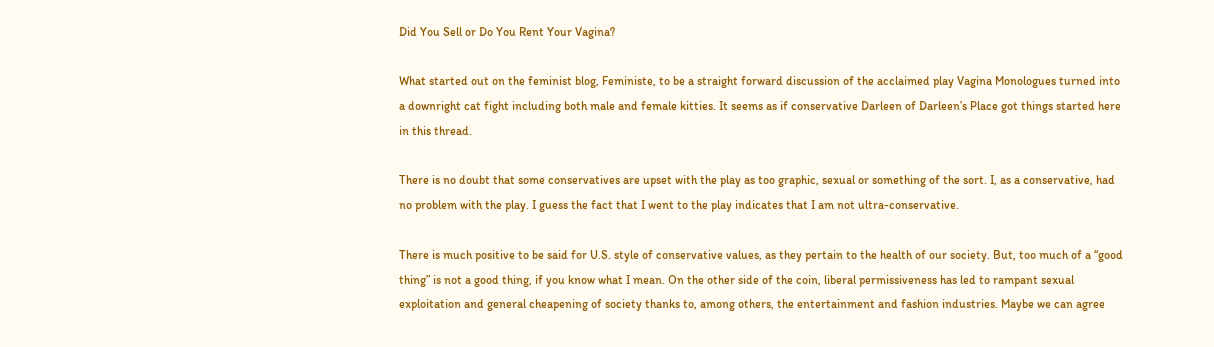Did You Sell or Do You Rent Your Vagina?

What started out on the feminist blog, Feministe, to be a straight forward discussion of the acclaimed play Vagina Monologues turned into a downright cat fight including both male and female kitties. It seems as if conservative Darleen of Darleen’s Place got things started here in this thread.

There is no doubt that some conservatives are upset with the play as too graphic, sexual or something of the sort. I, as a conservative, had no problem with the play. I guess the fact that I went to the play indicates that I am not ultra-conservative.

There is much positive to be said for U.S. style of conservative values, as they pertain to the health of our society. But, too much of a “good thing” is not a good thing, if you know what I mean. On the other side of the coin, liberal permissiveness has led to rampant sexual exploitation and general cheapening of society thanks to, among others, the entertainment and fashion industries. Maybe we can agree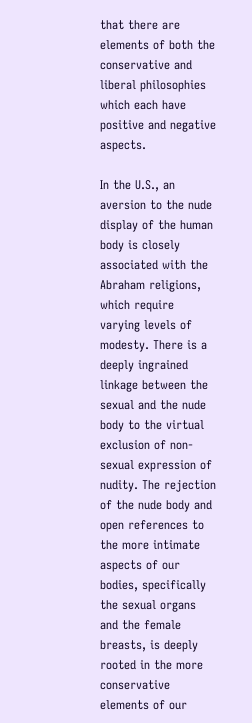that there are elements of both the conservative and liberal philosophies which each have positive and negative aspects.

In the U.S., an aversion to the nude display of the human body is closely associated with the Abraham religions, which require varying levels of modesty. There is a deeply ingrained linkage between the sexual and the nude body to the virtual exclusion of non-sexual expression of nudity. The rejection of the nude body and open references to the more intimate aspects of our bodies, specifically the sexual organs and the female breasts, is deeply rooted in the more conservative elements of our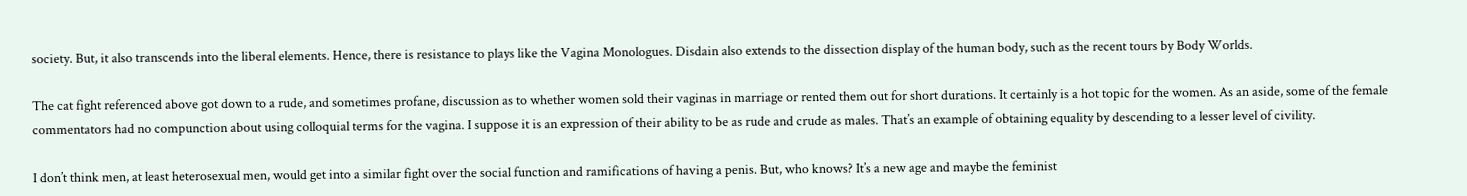society. But, it also transcends into the liberal elements. Hence, there is resistance to plays like the Vagina Monologues. Disdain also extends to the dissection display of the human body, such as the recent tours by Body Worlds.

The cat fight referenced above got down to a rude, and sometimes profane, discussion as to whether women sold their vaginas in marriage or rented them out for short durations. It certainly is a hot topic for the women. As an aside, some of the female commentators had no compunction about using colloquial terms for the vagina. I suppose it is an expression of their ability to be as rude and crude as males. That’s an example of obtaining equality by descending to a lesser level of civility.

I don’t think men, at least heterosexual men, would get into a similar fight over the social function and ramifications of having a penis. But, who knows? It’s a new age and maybe the feminist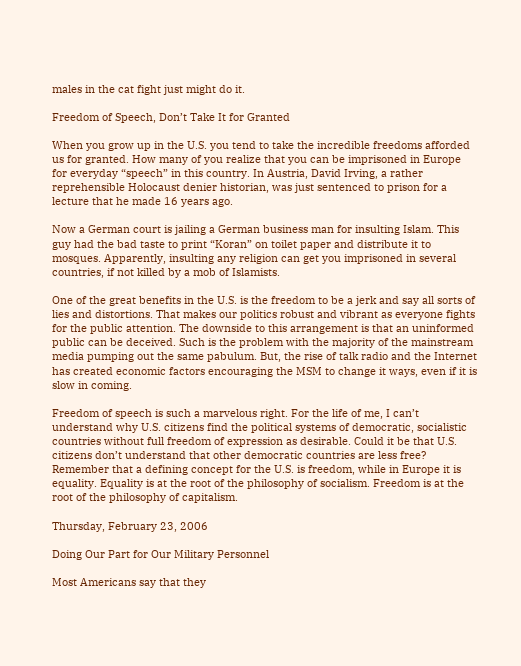males in the cat fight just might do it.

Freedom of Speech, Don’t Take It for Granted

When you grow up in the U.S. you tend to take the incredible freedoms afforded us for granted. How many of you realize that you can be imprisoned in Europe for everyday “speech” in this country. In Austria, David Irving, a rather reprehensible Holocaust denier historian, was just sentenced to prison for a lecture that he made 16 years ago.

Now a German court is jailing a German business man for insulting Islam. This guy had the bad taste to print “Koran” on toilet paper and distribute it to mosques. Apparently, insulting any religion can get you imprisoned in several countries, if not killed by a mob of Islamists.

One of the great benefits in the U.S. is the freedom to be a jerk and say all sorts of lies and distortions. That makes our politics robust and vibrant as everyone fights for the public attention. The downside to this arrangement is that an uninformed public can be deceived. Such is the problem with the majority of the mainstream media pumping out the same pabulum. But, the rise of talk radio and the Internet has created economic factors encouraging the MSM to change it ways, even if it is slow in coming.

Freedom of speech is such a marvelous right. For the life of me, I can’t understand why U.S. citizens find the political systems of democratic, socialistic countries without full freedom of expression as desirable. Could it be that U.S. citizens don’t understand that other democratic countries are less free? Remember that a defining concept for the U.S. is freedom, while in Europe it is equality. Equality is at the root of the philosophy of socialism. Freedom is at the root of the philosophy of capitalism.

Thursday, February 23, 2006

Doing Our Part for Our Military Personnel

Most Americans say that they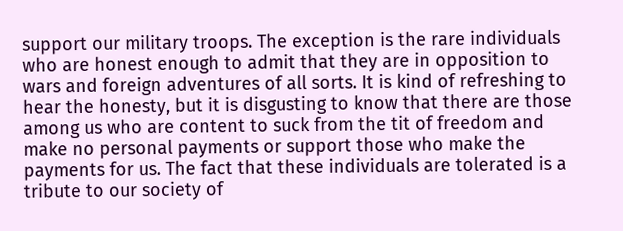support our military troops. The exception is the rare individuals who are honest enough to admit that they are in opposition to wars and foreign adventures of all sorts. It is kind of refreshing to hear the honesty, but it is disgusting to know that there are those among us who are content to suck from the tit of freedom and make no personal payments or support those who make the payments for us. The fact that these individuals are tolerated is a tribute to our society of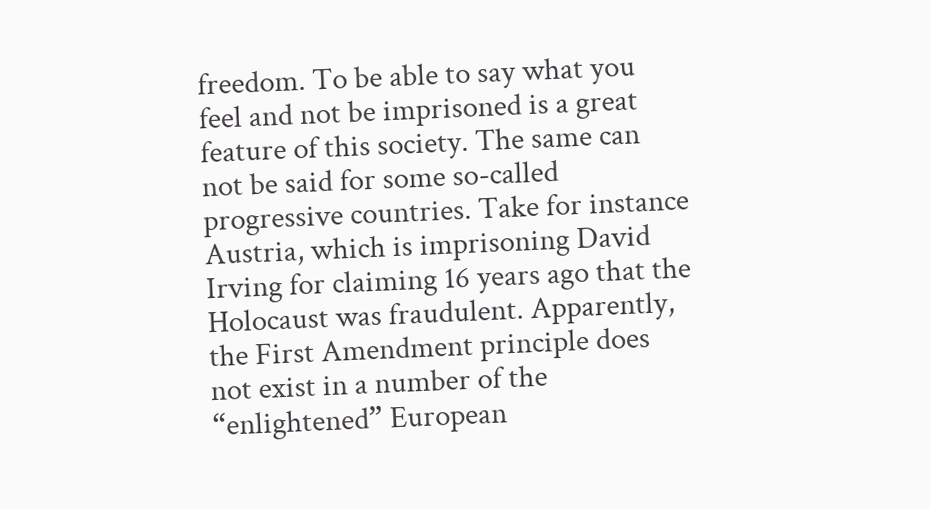freedom. To be able to say what you feel and not be imprisoned is a great feature of this society. The same can not be said for some so-called progressive countries. Take for instance Austria, which is imprisoning David Irving for claiming 16 years ago that the Holocaust was fraudulent. Apparently, the First Amendment principle does not exist in a number of the “enlightened” European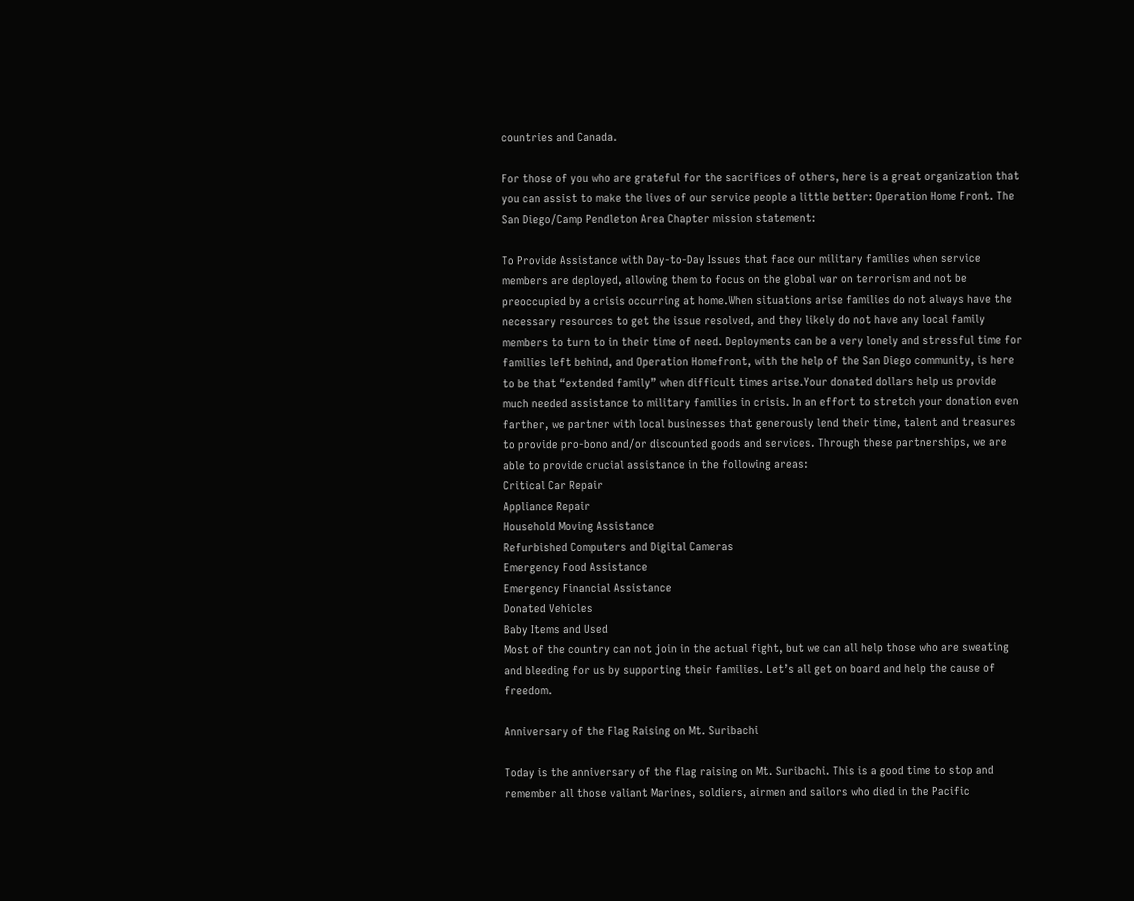countries and Canada.

For those of you who are grateful for the sacrifices of others, here is a great organization that you can assist to make the lives of our service people a little better: Operation Home Front. The San Diego/Camp Pendleton Area Chapter mission statement:

To Provide Assistance with Day-to-Day Issues that face our military families when service members are deployed, allowing them to focus on the global war on terrorism and not be preoccupied by a crisis occurring at home.When situations arise families do not always have the necessary resources to get the issue resolved, and they likely do not have any local family members to turn to in their time of need. Deployments can be a very lonely and stressful time for families left behind, and Operation Homefront, with the help of the San Diego community, is here to be that “extended family” when difficult times arise.Your donated dollars help us provide much needed assistance to military families in crisis. In an effort to stretch your donation even farther, we partner with local businesses that generously lend their time, talent and treasures to provide pro-bono and/or discounted goods and services. Through these partnerships, we are able to provide crucial assistance in the following areas:
Critical Car Repair
Appliance Repair
Household Moving Assistance
Refurbished Computers and Digital Cameras
Emergency Food Assistance
Emergency Financial Assistance
Donated Vehicles
Baby Items and Used
Most of the country can not join in the actual fight, but we can all help those who are sweating and bleeding for us by supporting their families. Let’s all get on board and help the cause of freedom.

Anniversary of the Flag Raising on Mt. Suribachi

Today is the anniversary of the flag raising on Mt. Suribachi. This is a good time to stop and remember all those valiant Marines, soldiers, airmen and sailors who died in the Pacific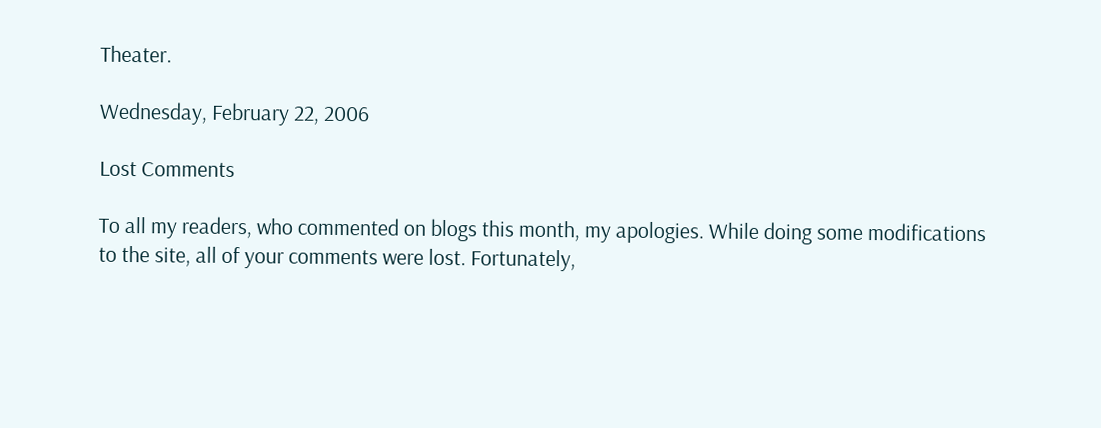Theater.

Wednesday, February 22, 2006

Lost Comments

To all my readers, who commented on blogs this month, my apologies. While doing some modifications to the site, all of your comments were lost. Fortunately,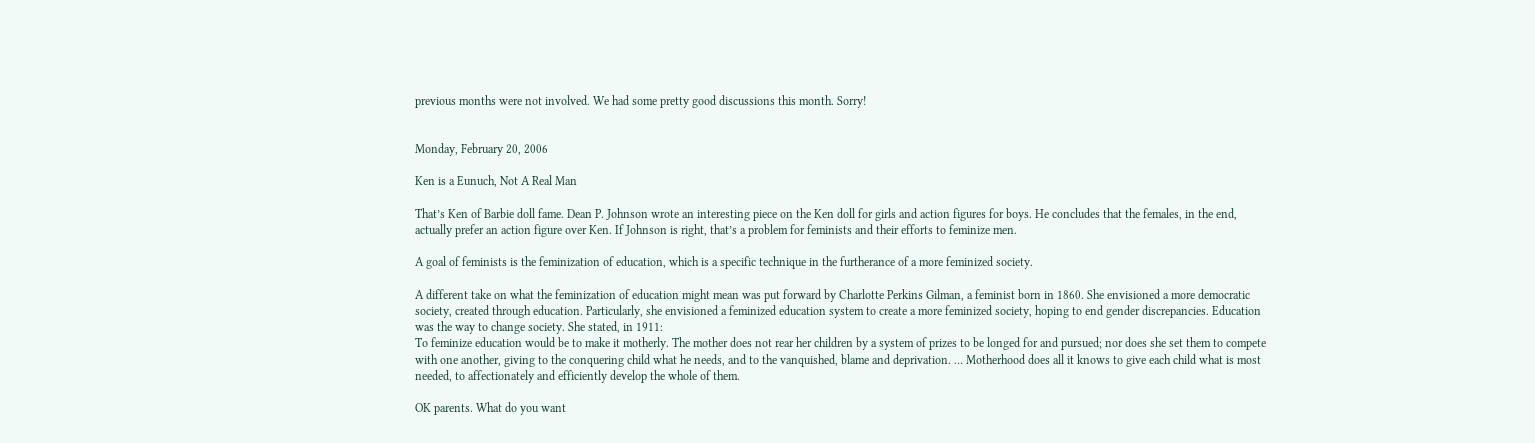previous months were not involved. We had some pretty good discussions this month. Sorry!


Monday, February 20, 2006

Ken is a Eunuch, Not A Real Man

That’s Ken of Barbie doll fame. Dean P. Johnson wrote an interesting piece on the Ken doll for girls and action figures for boys. He concludes that the females, in the end, actually prefer an action figure over Ken. If Johnson is right, that’s a problem for feminists and their efforts to feminize men.

A goal of feminists is the feminization of education, which is a specific technique in the furtherance of a more feminized society.

A different take on what the feminization of education might mean was put forward by Charlotte Perkins Gilman, a feminist born in 1860. She envisioned a more democratic society, created through education. Particularly, she envisioned a feminized education system to create a more feminized society, hoping to end gender discrepancies. Education was the way to change society. She stated, in 1911:
To feminize education would be to make it motherly. The mother does not rear her children by a system of prizes to be longed for and pursued; nor does she set them to compete with one another, giving to the conquering child what he needs, and to the vanquished, blame and deprivation. … Motherhood does all it knows to give each child what is most needed, to affectionately and efficiently develop the whole of them.

OK parents. What do you want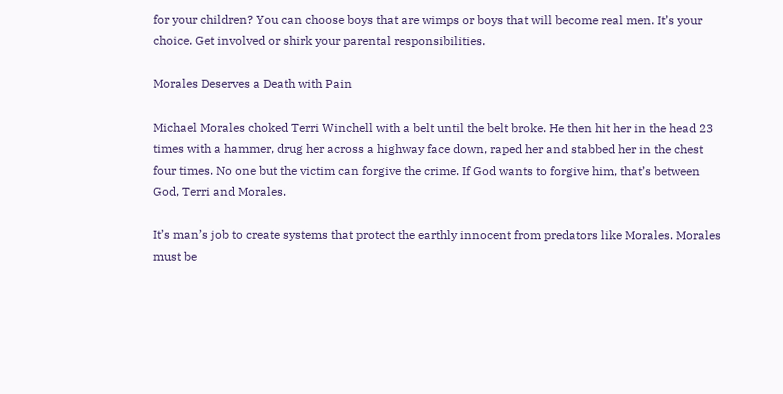for your children? You can choose boys that are wimps or boys that will become real men. It’s your choice. Get involved or shirk your parental responsibilities.

Morales Deserves a Death with Pain

Michael Morales choked Terri Winchell with a belt until the belt broke. He then hit her in the head 23 times with a hammer, drug her across a highway face down, raped her and stabbed her in the chest four times. No one but the victim can forgive the crime. If God wants to forgive him, that’s between God, Terri and Morales.

It’s man’s job to create systems that protect the earthly innocent from predators like Morales. Morales must be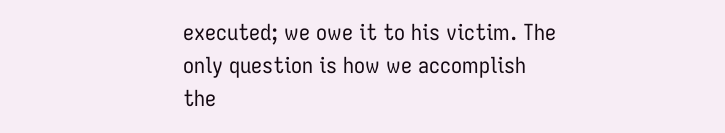executed; we owe it to his victim. The only question is how we accomplish the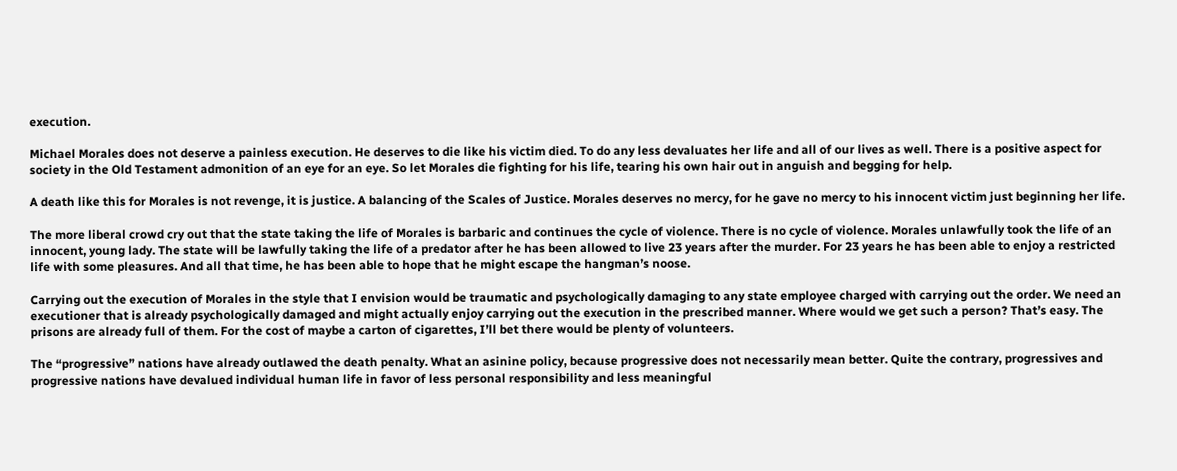execution.

Michael Morales does not deserve a painless execution. He deserves to die like his victim died. To do any less devaluates her life and all of our lives as well. There is a positive aspect for society in the Old Testament admonition of an eye for an eye. So let Morales die fighting for his life, tearing his own hair out in anguish and begging for help.

A death like this for Morales is not revenge, it is justice. A balancing of the Scales of Justice. Morales deserves no mercy, for he gave no mercy to his innocent victim just beginning her life.

The more liberal crowd cry out that the state taking the life of Morales is barbaric and continues the cycle of violence. There is no cycle of violence. Morales unlawfully took the life of an innocent, young lady. The state will be lawfully taking the life of a predator after he has been allowed to live 23 years after the murder. For 23 years he has been able to enjoy a restricted life with some pleasures. And all that time, he has been able to hope that he might escape the hangman’s noose.

Carrying out the execution of Morales in the style that I envision would be traumatic and psychologically damaging to any state employee charged with carrying out the order. We need an executioner that is already psychologically damaged and might actually enjoy carrying out the execution in the prescribed manner. Where would we get such a person? That’s easy. The prisons are already full of them. For the cost of maybe a carton of cigarettes, I’ll bet there would be plenty of volunteers.

The “progressive” nations have already outlawed the death penalty. What an asinine policy, because progressive does not necessarily mean better. Quite the contrary, progressives and progressive nations have devalued individual human life in favor of less personal responsibility and less meaningful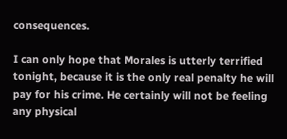consequences.

I can only hope that Morales is utterly terrified tonight, because it is the only real penalty he will pay for his crime. He certainly will not be feeling any physical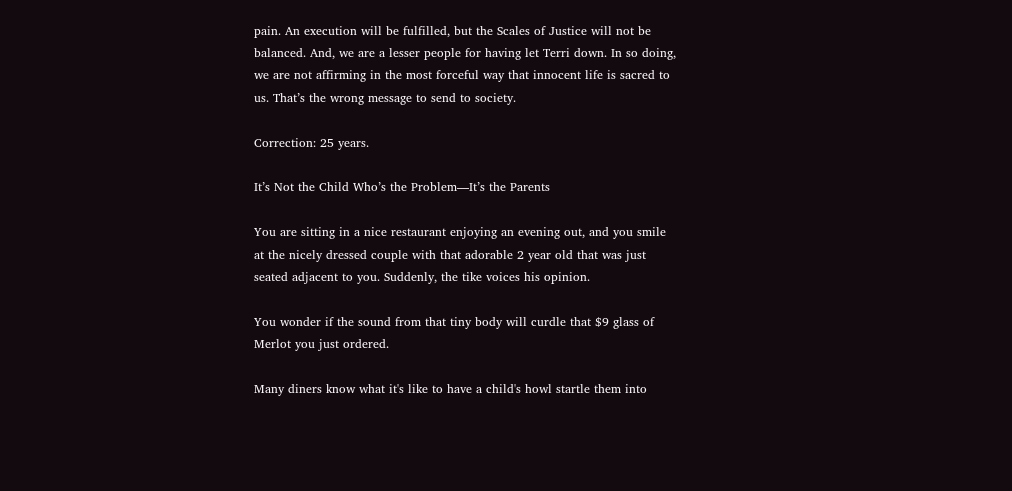pain. An execution will be fulfilled, but the Scales of Justice will not be balanced. And, we are a lesser people for having let Terri down. In so doing, we are not affirming in the most forceful way that innocent life is sacred to us. That’s the wrong message to send to society.

Correction: 25 years.

It’s Not the Child Who’s the Problem—It’s the Parents

You are sitting in a nice restaurant enjoying an evening out, and you smile at the nicely dressed couple with that adorable 2 year old that was just seated adjacent to you. Suddenly, the tike voices his opinion.

You wonder if the sound from that tiny body will curdle that $9 glass of Merlot you just ordered.

Many diners know what it's like to have a child's howl startle them into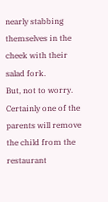nearly stabbing themselves in the cheek with their salad fork.
But, not to worry. Certainly one of the parents will remove the child from the restaurant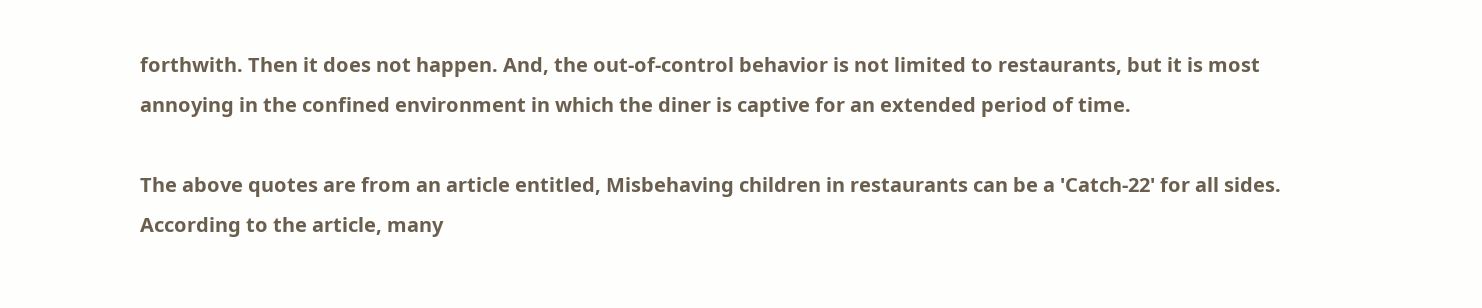forthwith. Then it does not happen. And, the out-of-control behavior is not limited to restaurants, but it is most annoying in the confined environment in which the diner is captive for an extended period of time.

The above quotes are from an article entitled, Misbehaving children in restaurants can be a 'Catch-22' for all sides. According to the article, many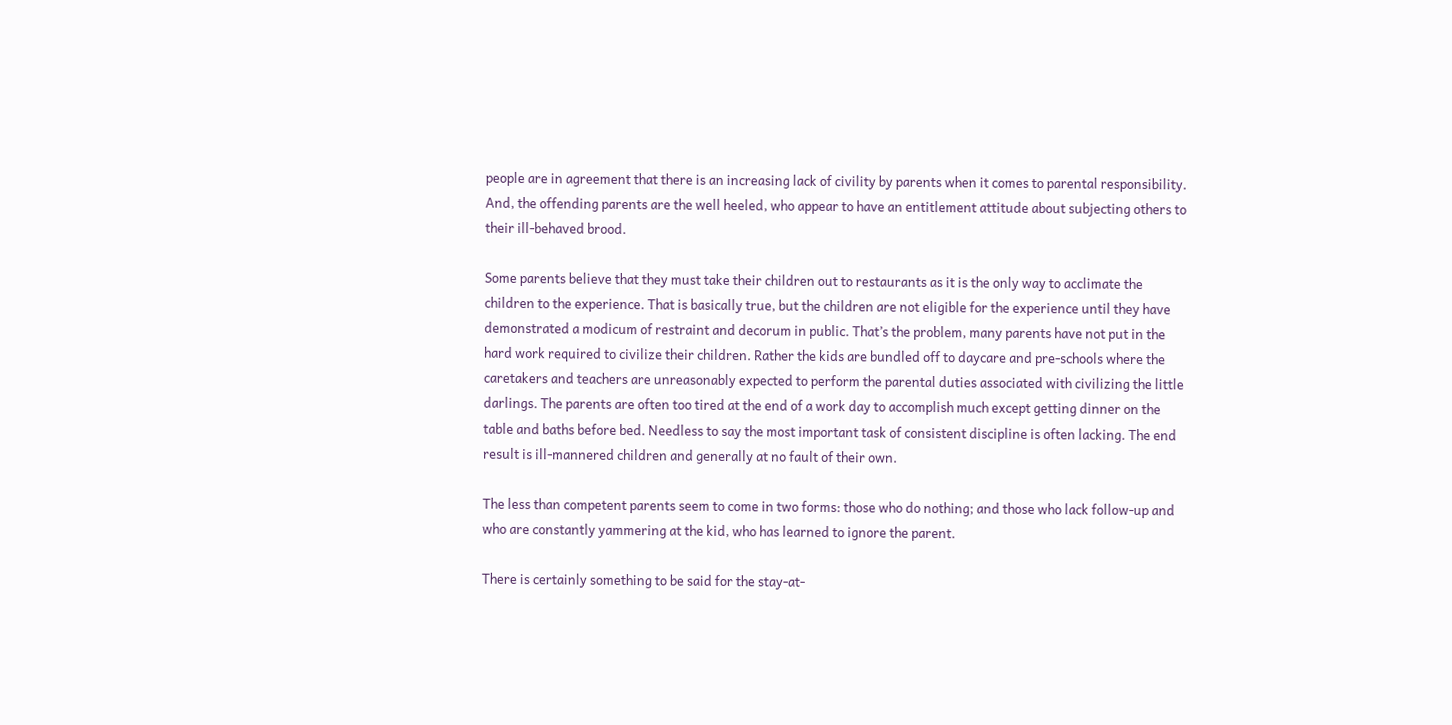people are in agreement that there is an increasing lack of civility by parents when it comes to parental responsibility. And, the offending parents are the well heeled, who appear to have an entitlement attitude about subjecting others to their ill-behaved brood.

Some parents believe that they must take their children out to restaurants as it is the only way to acclimate the children to the experience. That is basically true, but the children are not eligible for the experience until they have demonstrated a modicum of restraint and decorum in public. That’s the problem, many parents have not put in the hard work required to civilize their children. Rather the kids are bundled off to daycare and pre-schools where the caretakers and teachers are unreasonably expected to perform the parental duties associated with civilizing the little darlings. The parents are often too tired at the end of a work day to accomplish much except getting dinner on the table and baths before bed. Needless to say the most important task of consistent discipline is often lacking. The end result is ill-mannered children and generally at no fault of their own.

The less than competent parents seem to come in two forms: those who do nothing; and those who lack follow-up and who are constantly yammering at the kid, who has learned to ignore the parent.

There is certainly something to be said for the stay-at-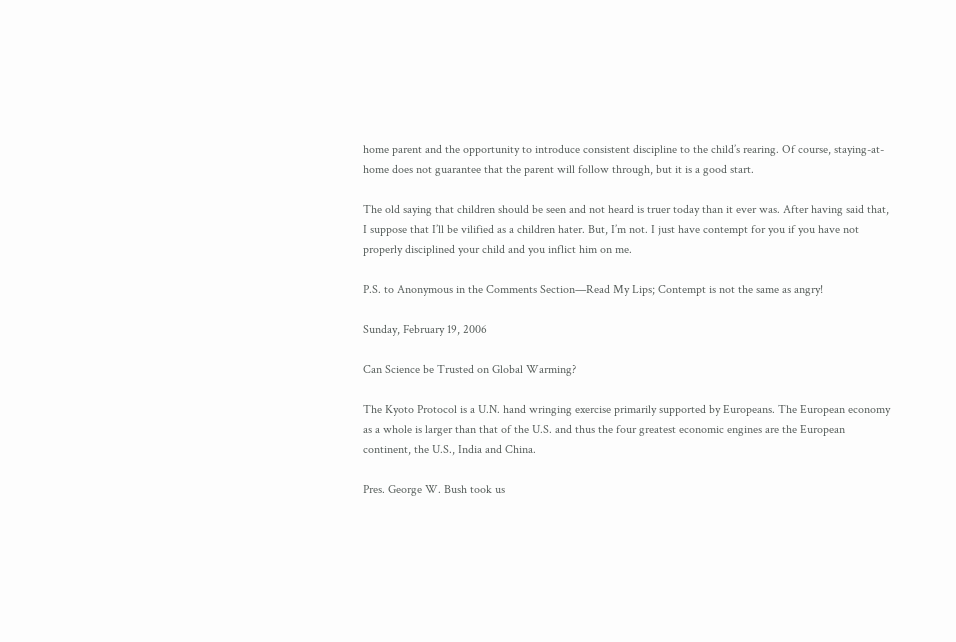home parent and the opportunity to introduce consistent discipline to the child’s rearing. Of course, staying-at-home does not guarantee that the parent will follow through, but it is a good start.

The old saying that children should be seen and not heard is truer today than it ever was. After having said that, I suppose that I’ll be vilified as a children hater. But, I’m not. I just have contempt for you if you have not properly disciplined your child and you inflict him on me.

P.S. to Anonymous in the Comments Section—Read My Lips; Contempt is not the same as angry!

Sunday, February 19, 2006

Can Science be Trusted on Global Warming?

The Kyoto Protocol is a U.N. hand wringing exercise primarily supported by Europeans. The European economy as a whole is larger than that of the U.S. and thus the four greatest economic engines are the European continent, the U.S., India and China.

Pres. George W. Bush took us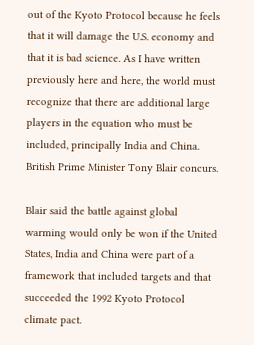out of the Kyoto Protocol because he feels that it will damage the U.S. economy and that it is bad science. As I have written previously here and here, the world must recognize that there are additional large players in the equation who must be included, principally India and China. British Prime Minister Tony Blair concurs.

Blair said the battle against global warming would only be won if the United States, India and China were part of a framework that included targets and that succeeded the 1992 Kyoto Protocol climate pact.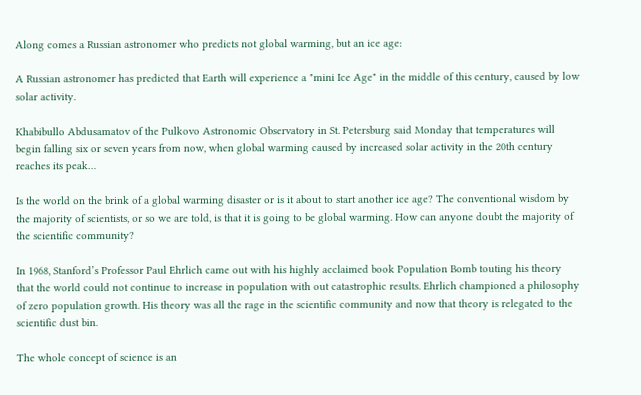Along comes a Russian astronomer who predicts not global warming, but an ice age:

A Russian astronomer has predicted that Earth will experience a "mini Ice Age" in the middle of this century, caused by low solar activity.

Khabibullo Abdusamatov of the Pulkovo Astronomic Observatory in St. Petersburg said Monday that temperatures will begin falling six or seven years from now, when global warming caused by increased solar activity in the 20th century reaches its peak…

Is the world on the brink of a global warming disaster or is it about to start another ice age? The conventional wisdom by the majority of scientists, or so we are told, is that it is going to be global warming. How can anyone doubt the majority of the scientific community?

In 1968, Stanford’s Professor Paul Ehrlich came out with his highly acclaimed book Population Bomb touting his theory that the world could not continue to increase in population with out catastrophic results. Ehrlich championed a philosophy of zero population growth. His theory was all the rage in the scientific community and now that theory is relegated to the scientific dust bin.

The whole concept of science is an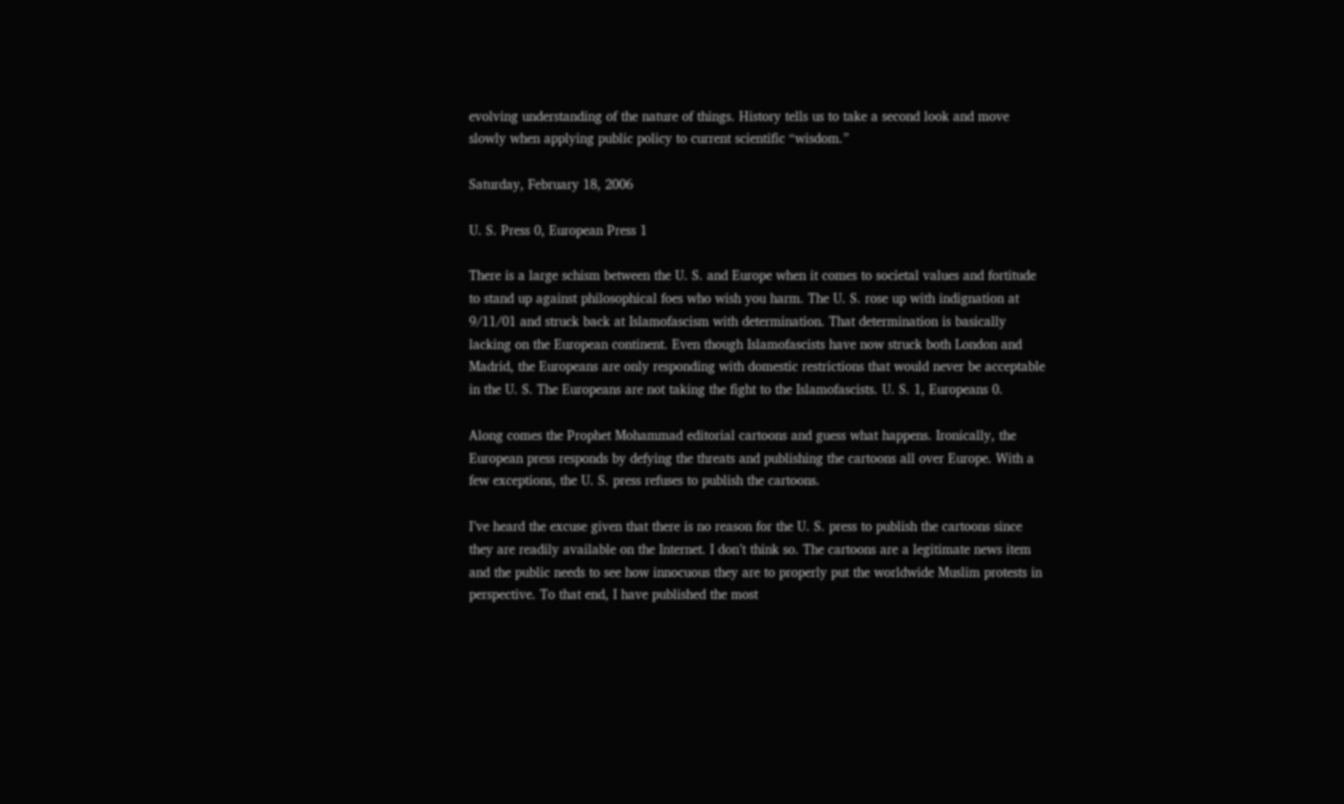evolving understanding of the nature of things. History tells us to take a second look and move slowly when applying public policy to current scientific “wisdom.”

Saturday, February 18, 2006

U. S. Press 0, European Press 1

There is a large schism between the U. S. and Europe when it comes to societal values and fortitude to stand up against philosophical foes who wish you harm. The U. S. rose up with indignation at 9/11/01 and struck back at Islamofascism with determination. That determination is basically lacking on the European continent. Even though Islamofascists have now struck both London and Madrid, the Europeans are only responding with domestic restrictions that would never be acceptable in the U. S. The Europeans are not taking the fight to the Islamofascists. U. S. 1, Europeans 0.

Along comes the Prophet Mohammad editorial cartoons and guess what happens. Ironically, the European press responds by defying the threats and publishing the cartoons all over Europe. With a few exceptions, the U. S. press refuses to publish the cartoons.

I’ve heard the excuse given that there is no reason for the U. S. press to publish the cartoons since they are readily available on the Internet. I don’t think so. The cartoons are a legitimate news item and the public needs to see how innocuous they are to properly put the worldwide Muslim protests in perspective. To that end, I have published the most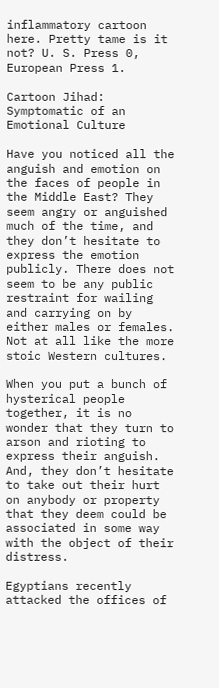inflammatory cartoon here. Pretty tame is it not? U. S. Press 0, European Press 1.

Cartoon Jihad: Symptomatic of an Emotional Culture

Have you noticed all the anguish and emotion on the faces of people in the Middle East? They seem angry or anguished much of the time, and they don’t hesitate to express the emotion publicly. There does not seem to be any public restraint for wailing and carrying on by either males or females. Not at all like the more stoic Western cultures.

When you put a bunch of hysterical people together, it is no wonder that they turn to arson and rioting to express their anguish. And, they don’t hesitate to take out their hurt on anybody or property that they deem could be associated in some way with the object of their distress.

Egyptians recently attacked the offices of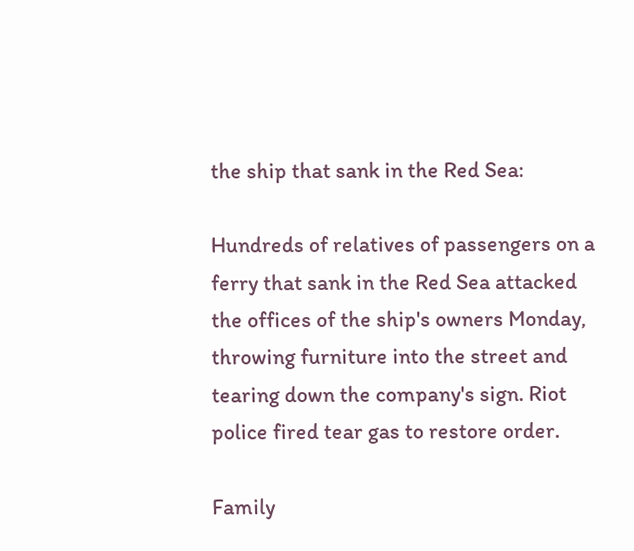the ship that sank in the Red Sea:

Hundreds of relatives of passengers on a ferry that sank in the Red Sea attacked the offices of the ship's owners Monday, throwing furniture into the street and tearing down the company's sign. Riot police fired tear gas to restore order.

Family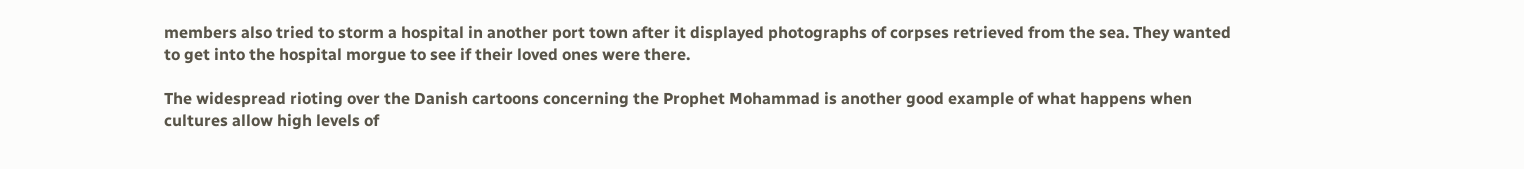members also tried to storm a hospital in another port town after it displayed photographs of corpses retrieved from the sea. They wanted to get into the hospital morgue to see if their loved ones were there.

The widespread rioting over the Danish cartoons concerning the Prophet Mohammad is another good example of what happens when cultures allow high levels of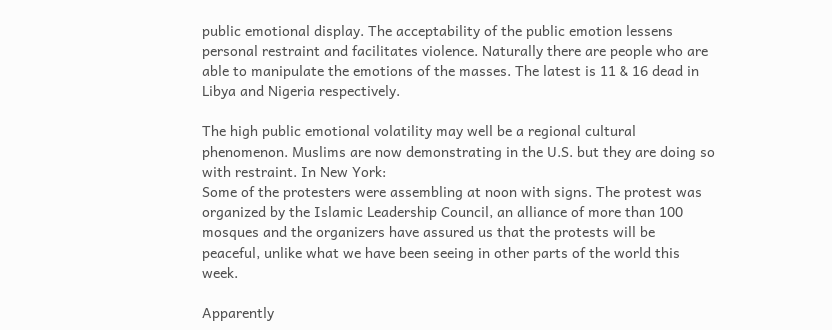public emotional display. The acceptability of the public emotion lessens personal restraint and facilitates violence. Naturally there are people who are able to manipulate the emotions of the masses. The latest is 11 & 16 dead in Libya and Nigeria respectively.

The high public emotional volatility may well be a regional cultural phenomenon. Muslims are now demonstrating in the U.S. but they are doing so with restraint. In New York:
Some of the protesters were assembling at noon with signs. The protest was organized by the Islamic Leadership Council, an alliance of more than 100 mosques and the organizers have assured us that the protests will be peaceful, unlike what we have been seeing in other parts of the world this week.

Apparently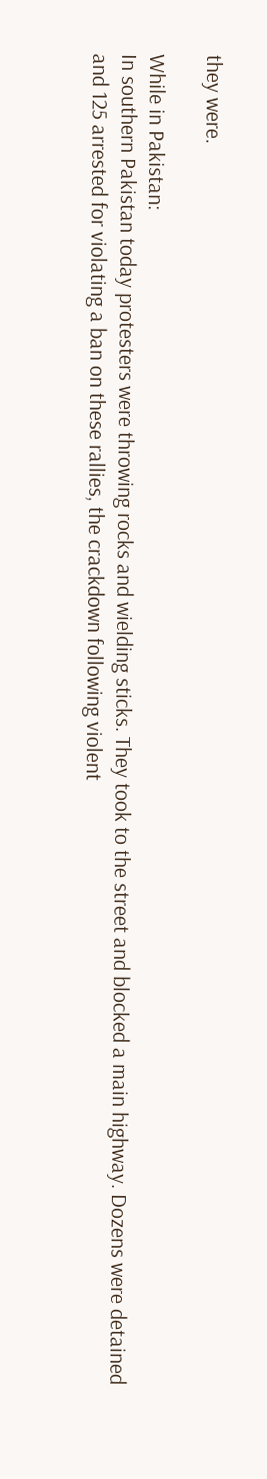they were.

While in Pakistan:
In southern Pakistan today protesters were throwing rocks and wielding sticks. They took to the street and blocked a main highway. Dozens were detained and 125 arrested for violating a ban on these rallies, the crackdown following violent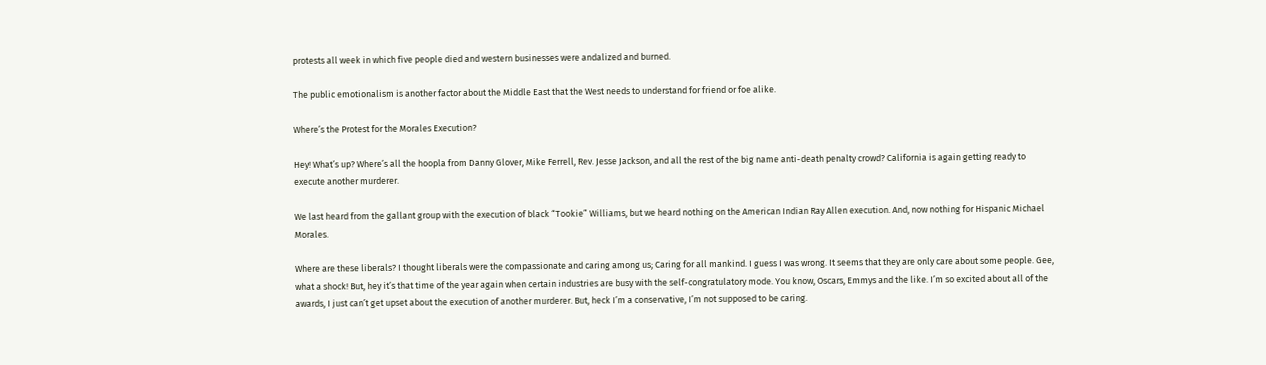protests all week in which five people died and western businesses were andalized and burned.

The public emotionalism is another factor about the Middle East that the West needs to understand for friend or foe alike.

Where’s the Protest for the Morales Execution?

Hey! What’s up? Where’s all the hoopla from Danny Glover, Mike Ferrell, Rev. Jesse Jackson, and all the rest of the big name anti-death penalty crowd? California is again getting ready to execute another murderer.

We last heard from the gallant group with the execution of black “Tookie” Williams, but we heard nothing on the American Indian Ray Allen execution. And, now nothing for Hispanic Michael Morales.

Where are these liberals? I thought liberals were the compassionate and caring among us; Caring for all mankind. I guess I was wrong. It seems that they are only care about some people. Gee, what a shock! But, hey it’s that time of the year again when certain industries are busy with the self-congratulatory mode. You know, Oscars, Emmys and the like. I’m so excited about all of the awards, I just can’t get upset about the execution of another murderer. But, heck I’m a conservative, I’m not supposed to be caring.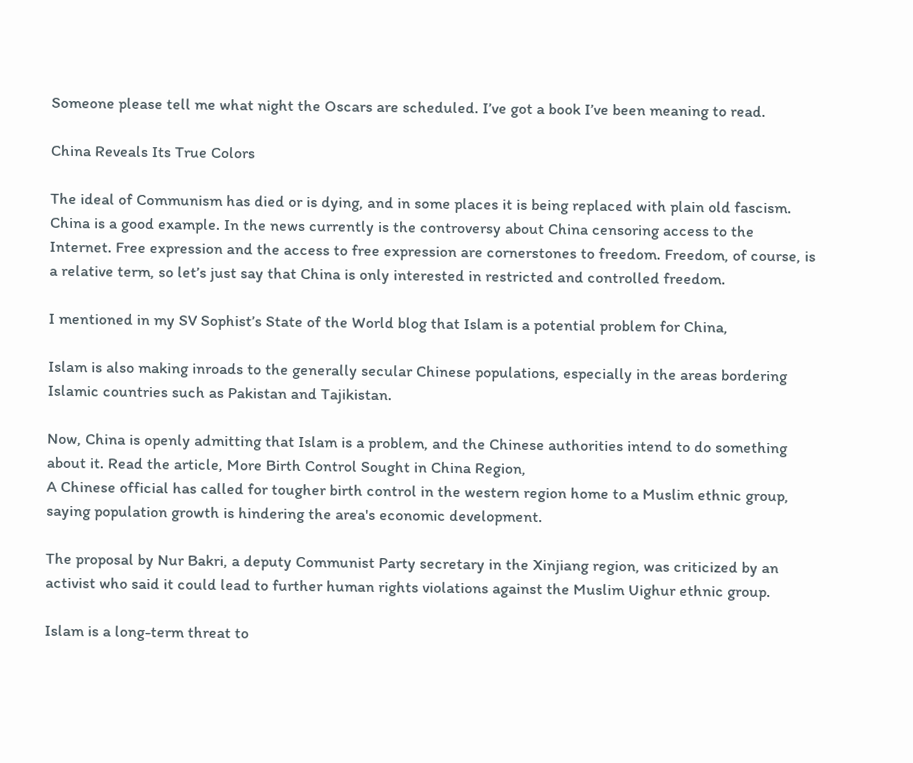Someone please tell me what night the Oscars are scheduled. I’ve got a book I’ve been meaning to read.

China Reveals Its True Colors

The ideal of Communism has died or is dying, and in some places it is being replaced with plain old fascism. China is a good example. In the news currently is the controversy about China censoring access to the Internet. Free expression and the access to free expression are cornerstones to freedom. Freedom, of course, is a relative term, so let’s just say that China is only interested in restricted and controlled freedom.

I mentioned in my SV Sophist’s State of the World blog that Islam is a potential problem for China,

Islam is also making inroads to the generally secular Chinese populations, especially in the areas bordering Islamic countries such as Pakistan and Tajikistan.

Now, China is openly admitting that Islam is a problem, and the Chinese authorities intend to do something about it. Read the article, More Birth Control Sought in China Region,
A Chinese official has called for tougher birth control in the western region home to a Muslim ethnic group, saying population growth is hindering the area's economic development.

The proposal by Nur Bakri, a deputy Communist Party secretary in the Xinjiang region, was criticized by an activist who said it could lead to further human rights violations against the Muslim Uighur ethnic group.

Islam is a long-term threat to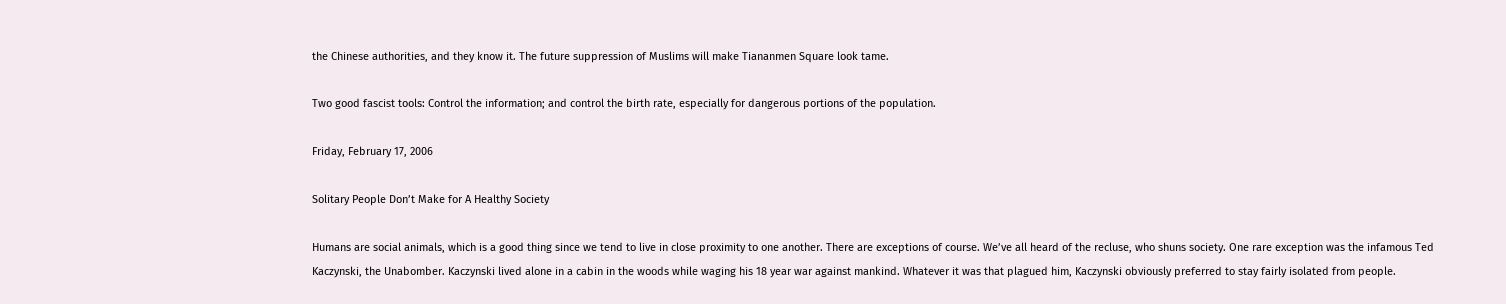the Chinese authorities, and they know it. The future suppression of Muslims will make Tiananmen Square look tame.

Two good fascist tools: Control the information; and control the birth rate, especially for dangerous portions of the population.

Friday, February 17, 2006

Solitary People Don’t Make for A Healthy Society

Humans are social animals, which is a good thing since we tend to live in close proximity to one another. There are exceptions of course. We’ve all heard of the recluse, who shuns society. One rare exception was the infamous Ted Kaczynski, the Unabomber. Kaczynski lived alone in a cabin in the woods while waging his 18 year war against mankind. Whatever it was that plagued him, Kaczynski obviously preferred to stay fairly isolated from people.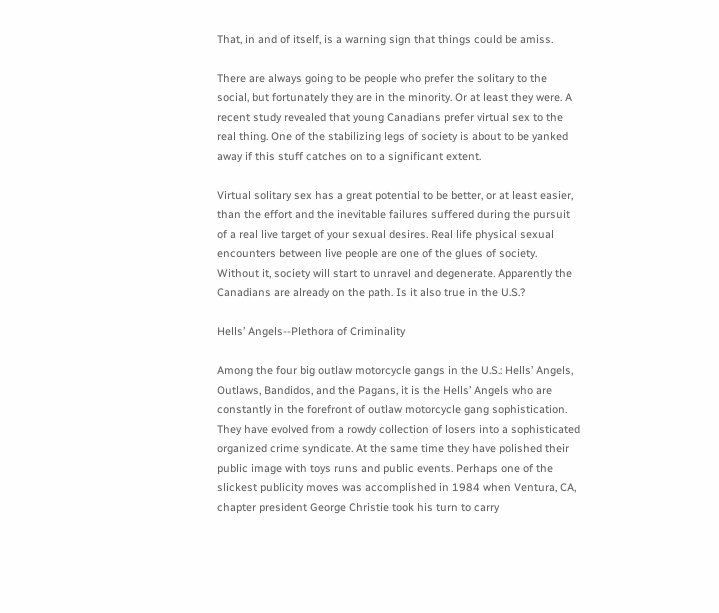That, in and of itself, is a warning sign that things could be amiss.

There are always going to be people who prefer the solitary to the social, but fortunately they are in the minority. Or at least they were. A recent study revealed that young Canadians prefer virtual sex to the real thing. One of the stabilizing legs of society is about to be yanked away if this stuff catches on to a significant extent.

Virtual solitary sex has a great potential to be better, or at least easier, than the effort and the inevitable failures suffered during the pursuit of a real live target of your sexual desires. Real life physical sexual encounters between live people are one of the glues of society. Without it, society will start to unravel and degenerate. Apparently the Canadians are already on the path. Is it also true in the U.S.?

Hells’ Angels--Plethora of Criminality

Among the four big outlaw motorcycle gangs in the U.S.: Hells’ Angels, Outlaws, Bandidos, and the Pagans, it is the Hells’ Angels who are constantly in the forefront of outlaw motorcycle gang sophistication. They have evolved from a rowdy collection of losers into a sophisticated organized crime syndicate. At the same time they have polished their public image with toys runs and public events. Perhaps one of the slickest publicity moves was accomplished in 1984 when Ventura, CA, chapter president George Christie took his turn to carry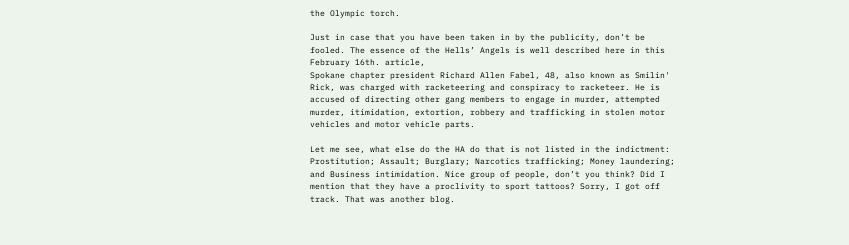the Olympic torch.

Just in case that you have been taken in by the publicity, don’t be fooled. The essence of the Hells’ Angels is well described here in this February 16th. article,
Spokane chapter president Richard Allen Fabel, 48, also known as Smilin' Rick, was charged with racketeering and conspiracy to racketeer. He is accused of directing other gang members to engage in murder, attempted murder, itimidation, extortion, robbery and trafficking in stolen motor vehicles and motor vehicle parts.

Let me see, what else do the HA do that is not listed in the indictment: Prostitution; Assault; Burglary; Narcotics trafficking; Money laundering; and Business intimidation. Nice group of people, don’t you think? Did I mention that they have a proclivity to sport tattoos? Sorry, I got off track. That was another blog.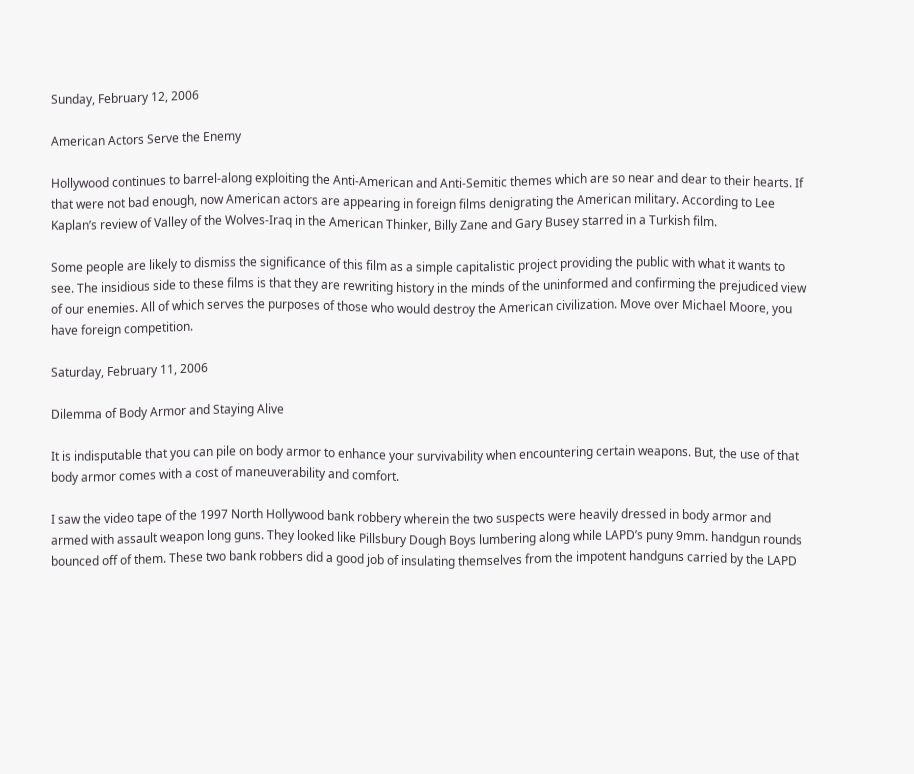Sunday, February 12, 2006

American Actors Serve the Enemy

Hollywood continues to barrel-along exploiting the Anti-American and Anti-Semitic themes which are so near and dear to their hearts. If that were not bad enough, now American actors are appearing in foreign films denigrating the American military. According to Lee Kaplan’s review of Valley of the Wolves-Iraq in the American Thinker, Billy Zane and Gary Busey starred in a Turkish film.

Some people are likely to dismiss the significance of this film as a simple capitalistic project providing the public with what it wants to see. The insidious side to these films is that they are rewriting history in the minds of the uninformed and confirming the prejudiced view of our enemies. All of which serves the purposes of those who would destroy the American civilization. Move over Michael Moore, you have foreign competition.

Saturday, February 11, 2006

Dilemma of Body Armor and Staying Alive

It is indisputable that you can pile on body armor to enhance your survivability when encountering certain weapons. But, the use of that body armor comes with a cost of maneuverability and comfort.

I saw the video tape of the 1997 North Hollywood bank robbery wherein the two suspects were heavily dressed in body armor and armed with assault weapon long guns. They looked like Pillsbury Dough Boys lumbering along while LAPD’s puny 9mm. handgun rounds bounced off of them. These two bank robbers did a good job of insulating themselves from the impotent handguns carried by the LAPD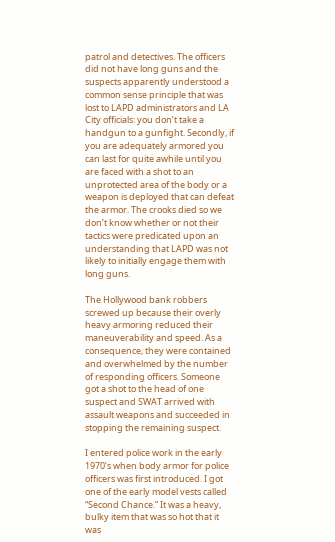patrol and detectives. The officers did not have long guns and the suspects apparently understood a common sense principle that was lost to LAPD administrators and LA City officials: you don’t take a handgun to a gunfight. Secondly, if you are adequately armored you can last for quite awhile until you are faced with a shot to an unprotected area of the body or a weapon is deployed that can defeat the armor. The crooks died so we don’t know whether or not their tactics were predicated upon an understanding that LAPD was not likely to initially engage them with long guns.

The Hollywood bank robbers screwed up because their overly heavy armoring reduced their maneuverability and speed. As a consequence, they were contained and overwhelmed by the number of responding officers. Someone got a shot to the head of one suspect and SWAT arrived with assault weapons and succeeded in stopping the remaining suspect.

I entered police work in the early 1970’s when body armor for police officers was first introduced. I got one of the early model vests called “Second Chance.” It was a heavy, bulky item that was so hot that it was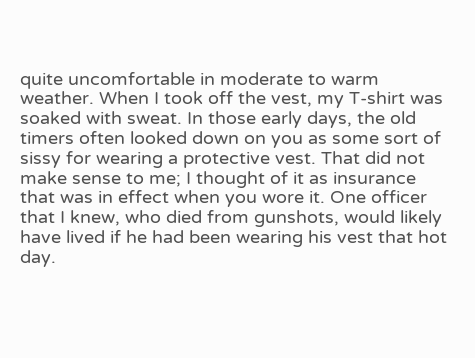quite uncomfortable in moderate to warm weather. When I took off the vest, my T-shirt was soaked with sweat. In those early days, the old timers often looked down on you as some sort of sissy for wearing a protective vest. That did not make sense to me; I thought of it as insurance that was in effect when you wore it. One officer that I knew, who died from gunshots, would likely have lived if he had been wearing his vest that hot day.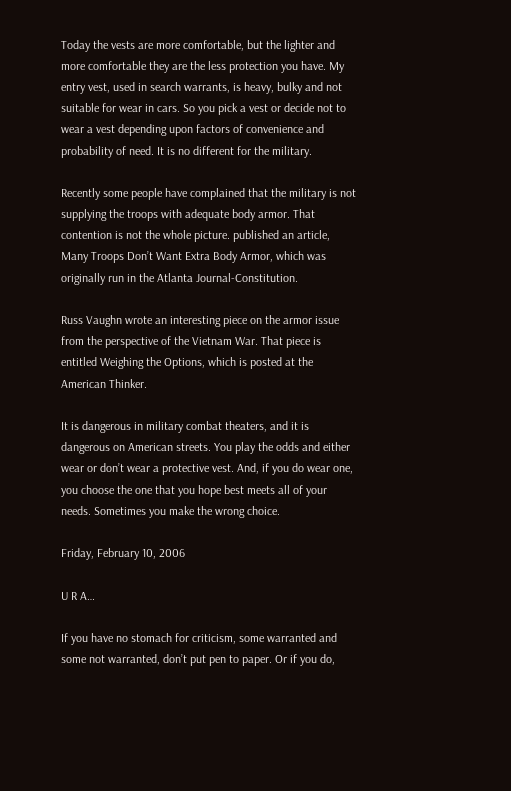Today the vests are more comfortable, but the lighter and more comfortable they are the less protection you have. My entry vest, used in search warrants, is heavy, bulky and not suitable for wear in cars. So you pick a vest or decide not to wear a vest depending upon factors of convenience and probability of need. It is no different for the military.

Recently some people have complained that the military is not supplying the troops with adequate body armor. That contention is not the whole picture. published an article, Many Troops Don’t Want Extra Body Armor, which was originally run in the Atlanta Journal-Constitution.

Russ Vaughn wrote an interesting piece on the armor issue from the perspective of the Vietnam War. That piece is entitled Weighing the Options, which is posted at the American Thinker.

It is dangerous in military combat theaters, and it is dangerous on American streets. You play the odds and either wear or don’t wear a protective vest. And, if you do wear one, you choose the one that you hope best meets all of your needs. Sometimes you make the wrong choice.

Friday, February 10, 2006

U R A…

If you have no stomach for criticism, some warranted and some not warranted, don’t put pen to paper. Or if you do,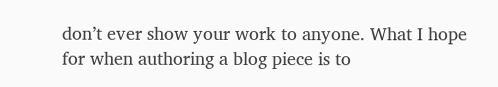don’t ever show your work to anyone. What I hope for when authoring a blog piece is to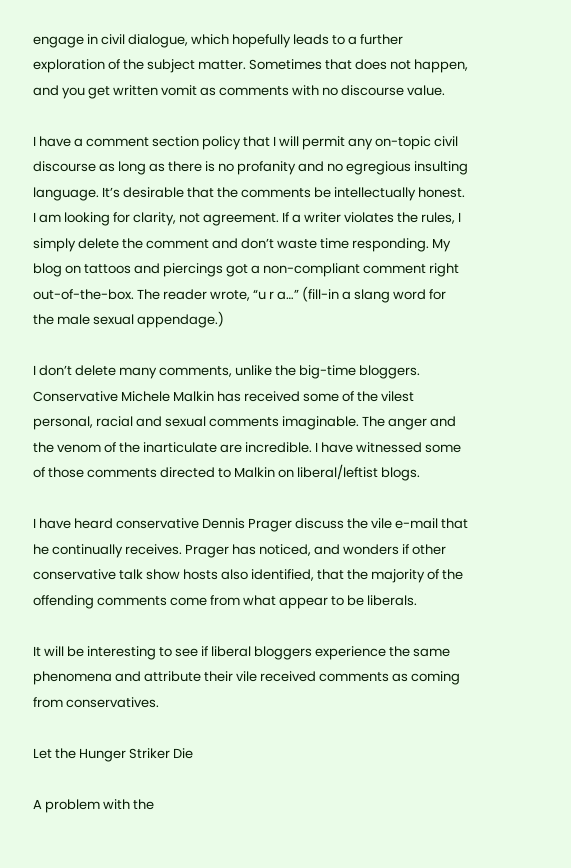engage in civil dialogue, which hopefully leads to a further exploration of the subject matter. Sometimes that does not happen, and you get written vomit as comments with no discourse value.

I have a comment section policy that I will permit any on-topic civil discourse as long as there is no profanity and no egregious insulting language. It’s desirable that the comments be intellectually honest. I am looking for clarity, not agreement. If a writer violates the rules, I simply delete the comment and don’t waste time responding. My blog on tattoos and piercings got a non-compliant comment right out-of-the-box. The reader wrote, “u r a…” (fill-in a slang word for the male sexual appendage.)

I don’t delete many comments, unlike the big-time bloggers. Conservative Michele Malkin has received some of the vilest personal, racial and sexual comments imaginable. The anger and the venom of the inarticulate are incredible. I have witnessed some of those comments directed to Malkin on liberal/leftist blogs.

I have heard conservative Dennis Prager discuss the vile e-mail that he continually receives. Prager has noticed, and wonders if other conservative talk show hosts also identified, that the majority of the offending comments come from what appear to be liberals.

It will be interesting to see if liberal bloggers experience the same phenomena and attribute their vile received comments as coming from conservatives.

Let the Hunger Striker Die

A problem with the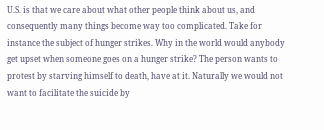U.S. is that we care about what other people think about us, and consequently many things become way too complicated. Take for instance the subject of hunger strikes. Why in the world would anybody get upset when someone goes on a hunger strike? The person wants to protest by starving himself to death, have at it. Naturally we would not want to facilitate the suicide by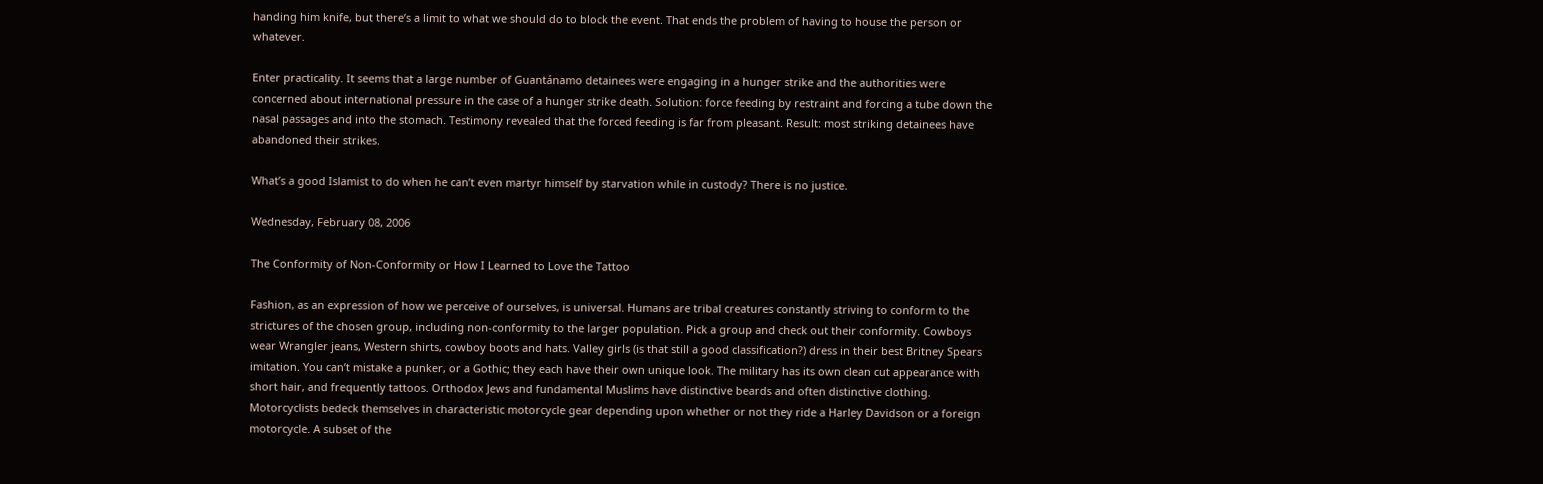handing him knife, but there’s a limit to what we should do to block the event. That ends the problem of having to house the person or whatever.

Enter practicality. It seems that a large number of Guantánamo detainees were engaging in a hunger strike and the authorities were concerned about international pressure in the case of a hunger strike death. Solution: force feeding by restraint and forcing a tube down the nasal passages and into the stomach. Testimony revealed that the forced feeding is far from pleasant. Result: most striking detainees have abandoned their strikes.

What’s a good Islamist to do when he can’t even martyr himself by starvation while in custody? There is no justice.

Wednesday, February 08, 2006

The Conformity of Non-Conformity or How I Learned to Love the Tattoo

Fashion, as an expression of how we perceive of ourselves, is universal. Humans are tribal creatures constantly striving to conform to the strictures of the chosen group, including non-conformity to the larger population. Pick a group and check out their conformity. Cowboys wear Wrangler jeans, Western shirts, cowboy boots and hats. Valley girls (is that still a good classification?) dress in their best Britney Spears imitation. You can’t mistake a punker, or a Gothic; they each have their own unique look. The military has its own clean cut appearance with short hair, and frequently tattoos. Orthodox Jews and fundamental Muslims have distinctive beards and often distinctive clothing. Motorcyclists bedeck themselves in characteristic motorcycle gear depending upon whether or not they ride a Harley Davidson or a foreign motorcycle. A subset of the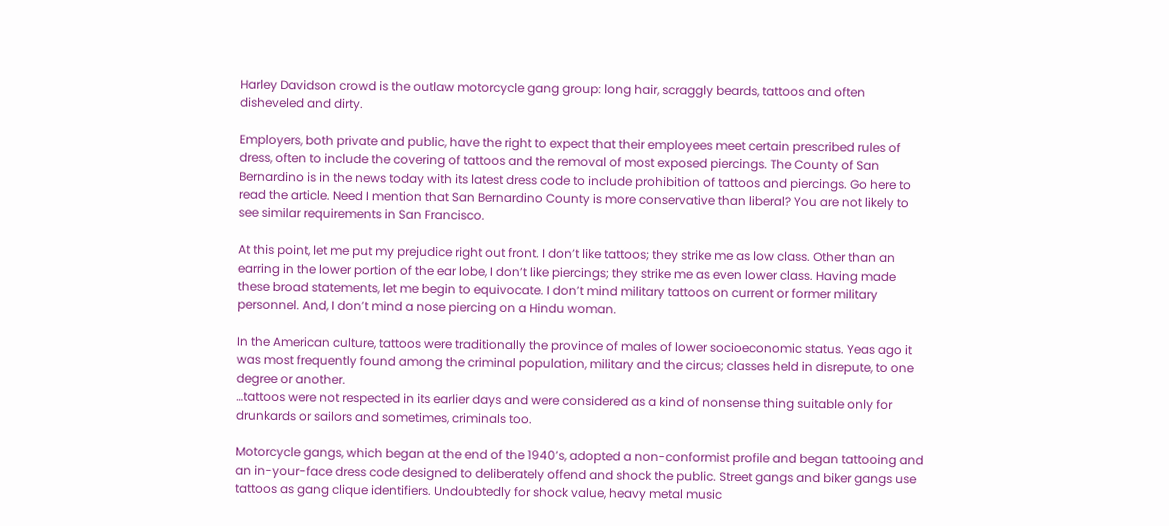Harley Davidson crowd is the outlaw motorcycle gang group: long hair, scraggly beards, tattoos and often disheveled and dirty.

Employers, both private and public, have the right to expect that their employees meet certain prescribed rules of dress, often to include the covering of tattoos and the removal of most exposed piercings. The County of San Bernardino is in the news today with its latest dress code to include prohibition of tattoos and piercings. Go here to read the article. Need I mention that San Bernardino County is more conservative than liberal? You are not likely to see similar requirements in San Francisco.

At this point, let me put my prejudice right out front. I don’t like tattoos; they strike me as low class. Other than an earring in the lower portion of the ear lobe, I don’t like piercings; they strike me as even lower class. Having made these broad statements, let me begin to equivocate. I don’t mind military tattoos on current or former military personnel. And, I don’t mind a nose piercing on a Hindu woman.

In the American culture, tattoos were traditionally the province of males of lower socioeconomic status. Yeas ago it was most frequently found among the criminal population, military and the circus; classes held in disrepute, to one degree or another.
…tattoos were not respected in its earlier days and were considered as a kind of nonsense thing suitable only for drunkards or sailors and sometimes, criminals too.

Motorcycle gangs, which began at the end of the 1940’s, adopted a non-conformist profile and began tattooing and an in-your-face dress code designed to deliberately offend and shock the public. Street gangs and biker gangs use tattoos as gang clique identifiers. Undoubtedly for shock value, heavy metal music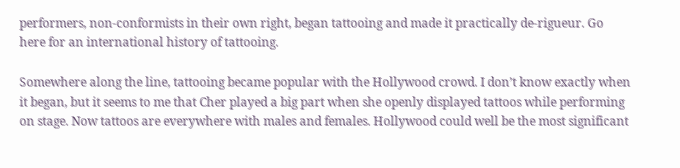performers, non-conformists in their own right, began tattooing and made it practically de-rigueur. Go here for an international history of tattooing.

Somewhere along the line, tattooing became popular with the Hollywood crowd. I don’t know exactly when it began, but it seems to me that Cher played a big part when she openly displayed tattoos while performing on stage. Now tattoos are everywhere with males and females. Hollywood could well be the most significant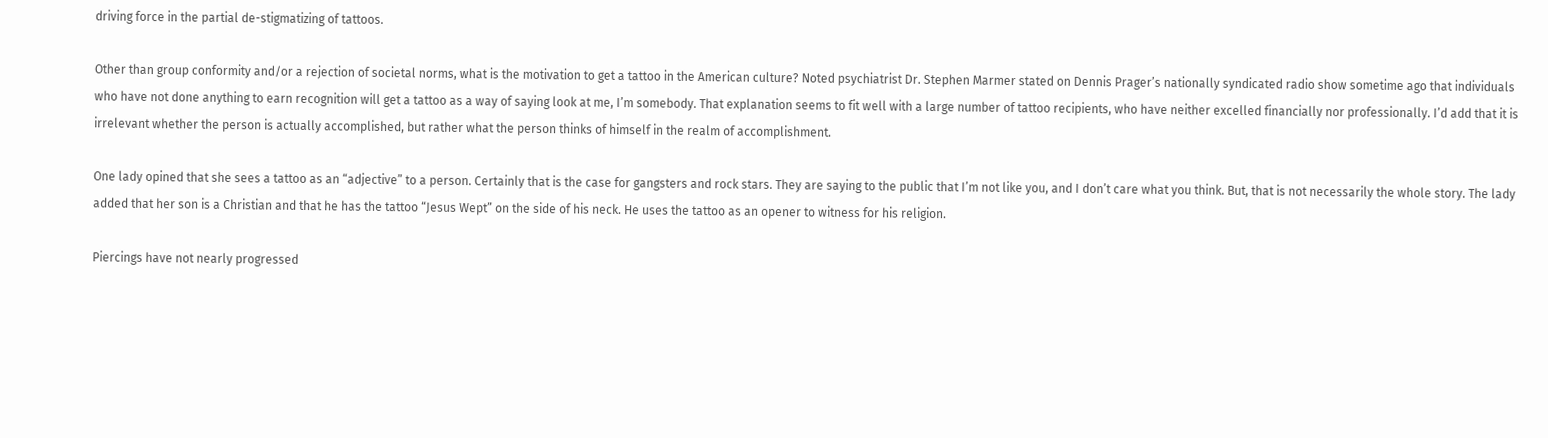driving force in the partial de-stigmatizing of tattoos.

Other than group conformity and/or a rejection of societal norms, what is the motivation to get a tattoo in the American culture? Noted psychiatrist Dr. Stephen Marmer stated on Dennis Prager’s nationally syndicated radio show sometime ago that individuals who have not done anything to earn recognition will get a tattoo as a way of saying look at me, I’m somebody. That explanation seems to fit well with a large number of tattoo recipients, who have neither excelled financially nor professionally. I’d add that it is irrelevant whether the person is actually accomplished, but rather what the person thinks of himself in the realm of accomplishment.

One lady opined that she sees a tattoo as an “adjective” to a person. Certainly that is the case for gangsters and rock stars. They are saying to the public that I’m not like you, and I don’t care what you think. But, that is not necessarily the whole story. The lady added that her son is a Christian and that he has the tattoo “Jesus Wept” on the side of his neck. He uses the tattoo as an opener to witness for his religion.

Piercings have not nearly progressed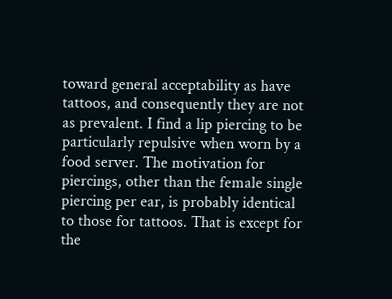toward general acceptability as have tattoos, and consequently they are not as prevalent. I find a lip piercing to be particularly repulsive when worn by a food server. The motivation for piercings, other than the female single piercing per ear, is probably identical to those for tattoos. That is except for the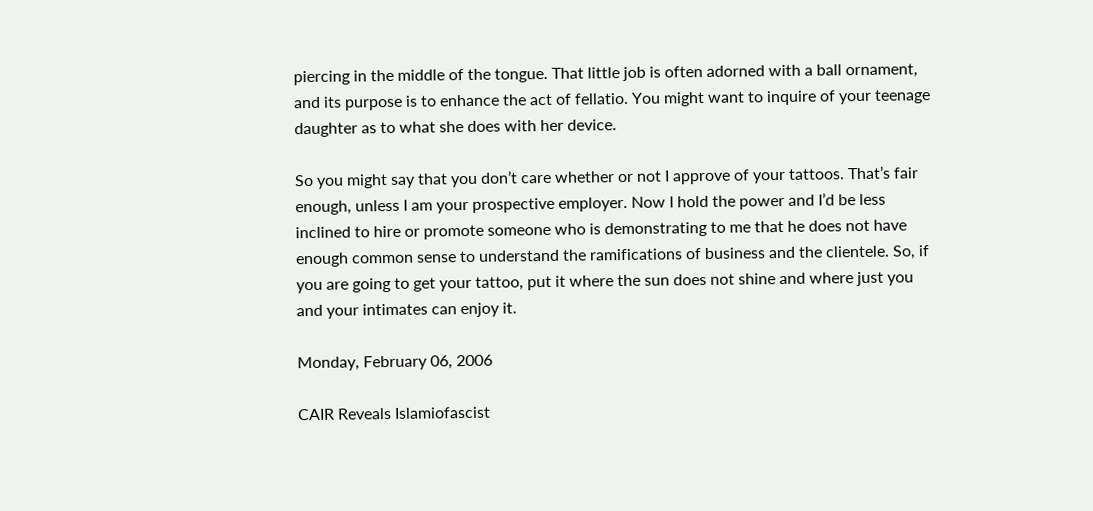piercing in the middle of the tongue. That little job is often adorned with a ball ornament, and its purpose is to enhance the act of fellatio. You might want to inquire of your teenage daughter as to what she does with her device.

So you might say that you don’t care whether or not I approve of your tattoos. That’s fair enough, unless I am your prospective employer. Now I hold the power and I’d be less inclined to hire or promote someone who is demonstrating to me that he does not have enough common sense to understand the ramifications of business and the clientele. So, if you are going to get your tattoo, put it where the sun does not shine and where just you and your intimates can enjoy it.

Monday, February 06, 2006

CAIR Reveals Islamiofascist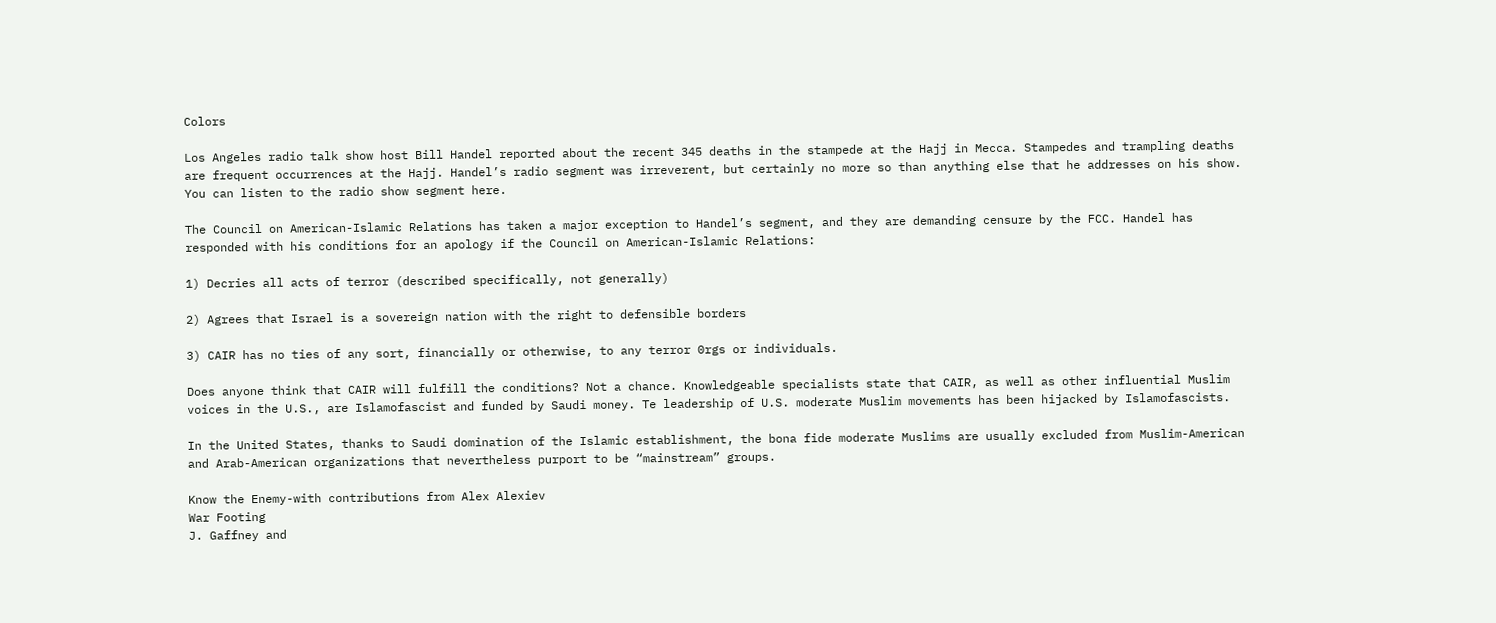Colors

Los Angeles radio talk show host Bill Handel reported about the recent 345 deaths in the stampede at the Hajj in Mecca. Stampedes and trampling deaths are frequent occurrences at the Hajj. Handel’s radio segment was irreverent, but certainly no more so than anything else that he addresses on his show. You can listen to the radio show segment here.

The Council on American-Islamic Relations has taken a major exception to Handel’s segment, and they are demanding censure by the FCC. Handel has responded with his conditions for an apology if the Council on American-Islamic Relations:

1) Decries all acts of terror (described specifically, not generally)

2) Agrees that Israel is a sovereign nation with the right to defensible borders

3) CAIR has no ties of any sort, financially or otherwise, to any terror 0rgs or individuals.

Does anyone think that CAIR will fulfill the conditions? Not a chance. Knowledgeable specialists state that CAIR, as well as other influential Muslim voices in the U.S., are Islamofascist and funded by Saudi money. Te leadership of U.S. moderate Muslim movements has been hijacked by Islamofascists.

In the United States, thanks to Saudi domination of the Islamic establishment, the bona fide moderate Muslims are usually excluded from Muslim-American and Arab-American organizations that nevertheless purport to be “mainstream” groups.

Know the Enemy-with contributions from Alex Alexiev
War Footing
J. Gaffney and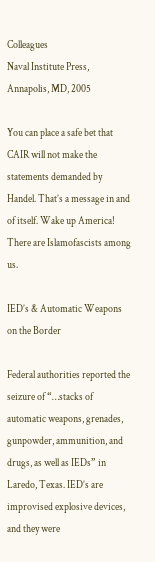Colleagues
Naval Institute Press, Annapolis, MD, 2005

You can place a safe bet that CAIR will not make the statements demanded by Handel. That’s a message in and of itself. Wake up America! There are Islamofascists among us.

IED’s & Automatic Weapons on the Border

Federal authorities reported the seizure of “…stacks of automatic weapons, grenades, gunpowder, ammunition, and drugs, as well as IEDs” in Laredo, Texas. IED’s are improvised explosive devices, and they were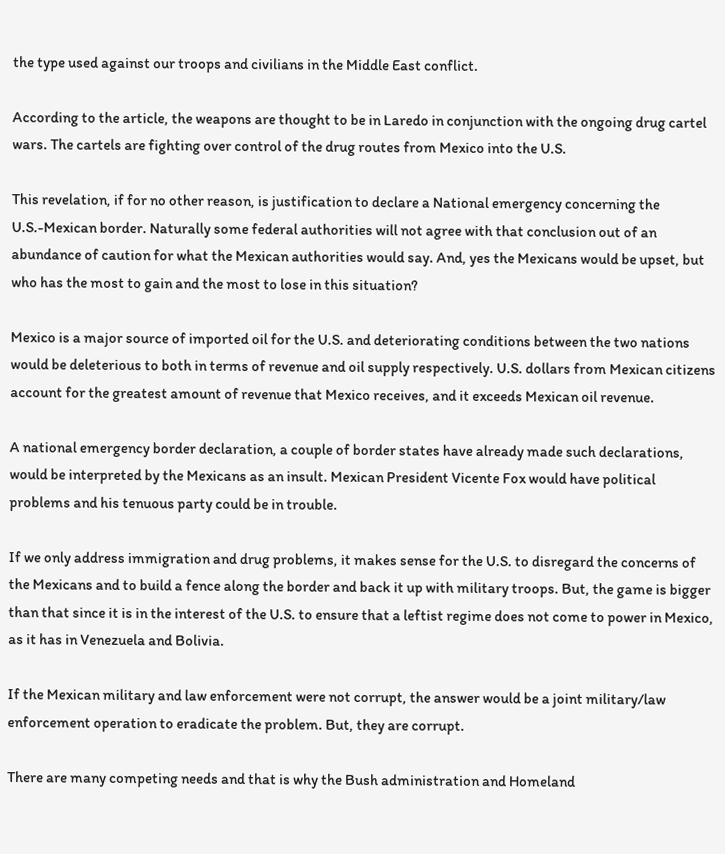the type used against our troops and civilians in the Middle East conflict.

According to the article, the weapons are thought to be in Laredo in conjunction with the ongoing drug cartel wars. The cartels are fighting over control of the drug routes from Mexico into the U.S.

This revelation, if for no other reason, is justification to declare a National emergency concerning the U.S.-Mexican border. Naturally some federal authorities will not agree with that conclusion out of an abundance of caution for what the Mexican authorities would say. And, yes the Mexicans would be upset, but who has the most to gain and the most to lose in this situation?

Mexico is a major source of imported oil for the U.S. and deteriorating conditions between the two nations would be deleterious to both in terms of revenue and oil supply respectively. U.S. dollars from Mexican citizens account for the greatest amount of revenue that Mexico receives, and it exceeds Mexican oil revenue.

A national emergency border declaration, a couple of border states have already made such declarations, would be interpreted by the Mexicans as an insult. Mexican President Vicente Fox would have political problems and his tenuous party could be in trouble.

If we only address immigration and drug problems, it makes sense for the U.S. to disregard the concerns of the Mexicans and to build a fence along the border and back it up with military troops. But, the game is bigger than that since it is in the interest of the U.S. to ensure that a leftist regime does not come to power in Mexico, as it has in Venezuela and Bolivia.

If the Mexican military and law enforcement were not corrupt, the answer would be a joint military/law enforcement operation to eradicate the problem. But, they are corrupt.

There are many competing needs and that is why the Bush administration and Homeland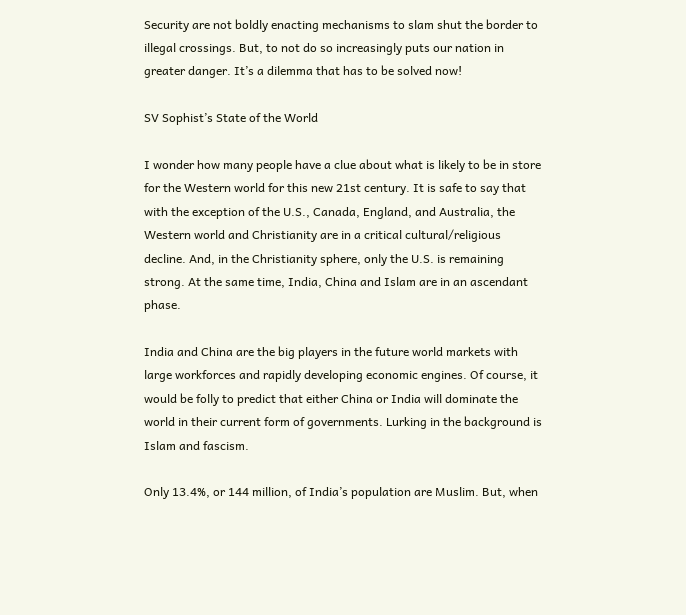Security are not boldly enacting mechanisms to slam shut the border to illegal crossings. But, to not do so increasingly puts our nation in greater danger. It’s a dilemma that has to be solved now!

SV Sophist’s State of the World

I wonder how many people have a clue about what is likely to be in store for the Western world for this new 21st century. It is safe to say that with the exception of the U.S., Canada, England, and Australia, the Western world and Christianity are in a critical cultural/religious decline. And, in the Christianity sphere, only the U.S. is remaining strong. At the same time, India, China and Islam are in an ascendant phase.

India and China are the big players in the future world markets with large workforces and rapidly developing economic engines. Of course, it would be folly to predict that either China or India will dominate the world in their current form of governments. Lurking in the background is Islam and fascism.

Only 13.4%, or 144 million, of India’s population are Muslim. But, when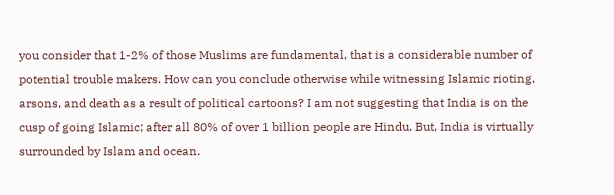you consider that 1-2% of those Muslims are fundamental, that is a considerable number of potential trouble makers. How can you conclude otherwise while witnessing Islamic rioting, arsons, and death as a result of political cartoons? I am not suggesting that India is on the cusp of going Islamic; after all 80% of over 1 billion people are Hindu. But, India is virtually surrounded by Islam and ocean.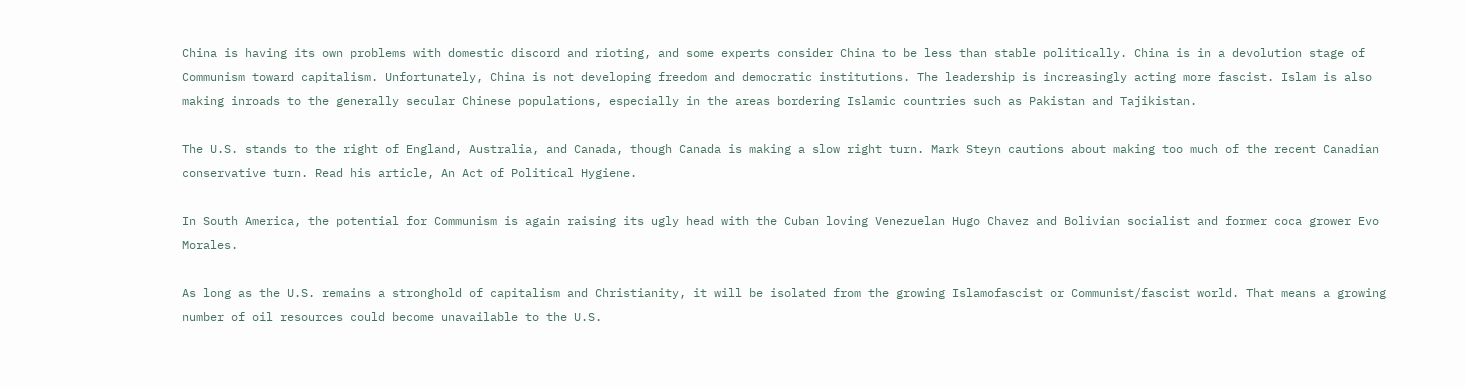China is having its own problems with domestic discord and rioting, and some experts consider China to be less than stable politically. China is in a devolution stage of Communism toward capitalism. Unfortunately, China is not developing freedom and democratic institutions. The leadership is increasingly acting more fascist. Islam is also making inroads to the generally secular Chinese populations, especially in the areas bordering Islamic countries such as Pakistan and Tajikistan.

The U.S. stands to the right of England, Australia, and Canada, though Canada is making a slow right turn. Mark Steyn cautions about making too much of the recent Canadian conservative turn. Read his article, An Act of Political Hygiene.

In South America, the potential for Communism is again raising its ugly head with the Cuban loving Venezuelan Hugo Chavez and Bolivian socialist and former coca grower Evo Morales.

As long as the U.S. remains a stronghold of capitalism and Christianity, it will be isolated from the growing Islamofascist or Communist/fascist world. That means a growing number of oil resources could become unavailable to the U.S.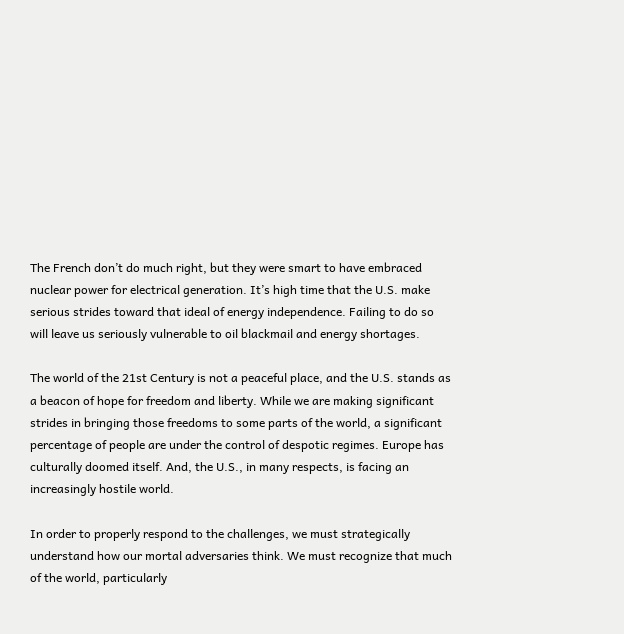The French don’t do much right, but they were smart to have embraced nuclear power for electrical generation. It’s high time that the U.S. make serious strides toward that ideal of energy independence. Failing to do so will leave us seriously vulnerable to oil blackmail and energy shortages.

The world of the 21st Century is not a peaceful place, and the U.S. stands as a beacon of hope for freedom and liberty. While we are making significant strides in bringing those freedoms to some parts of the world, a significant percentage of people are under the control of despotic regimes. Europe has culturally doomed itself. And, the U.S., in many respects, is facing an increasingly hostile world.

In order to properly respond to the challenges, we must strategically understand how our mortal adversaries think. We must recognize that much of the world, particularly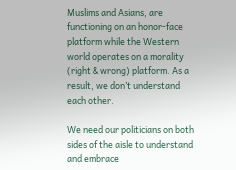Muslims and Asians, are functioning on an honor-face platform while the Western world operates on a morality (right & wrong) platform. As a result, we don’t understand each other.

We need our politicians on both sides of the aisle to understand and embrace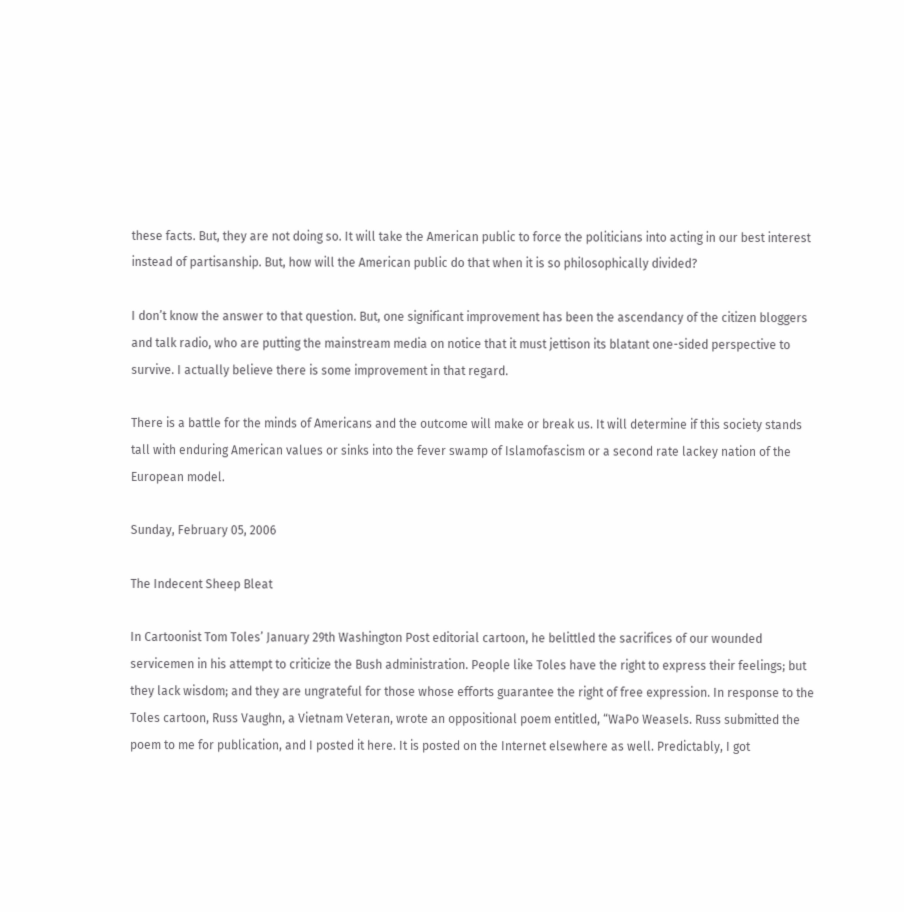these facts. But, they are not doing so. It will take the American public to force the politicians into acting in our best interest instead of partisanship. But, how will the American public do that when it is so philosophically divided?

I don’t know the answer to that question. But, one significant improvement has been the ascendancy of the citizen bloggers and talk radio, who are putting the mainstream media on notice that it must jettison its blatant one-sided perspective to survive. I actually believe there is some improvement in that regard.

There is a battle for the minds of Americans and the outcome will make or break us. It will determine if this society stands tall with enduring American values or sinks into the fever swamp of Islamofascism or a second rate lackey nation of the European model.

Sunday, February 05, 2006

The Indecent Sheep Bleat

In Cartoonist Tom Toles’ January 29th Washington Post editorial cartoon, he belittled the sacrifices of our wounded servicemen in his attempt to criticize the Bush administration. People like Toles have the right to express their feelings; but they lack wisdom; and they are ungrateful for those whose efforts guarantee the right of free expression. In response to the Toles cartoon, Russ Vaughn, a Vietnam Veteran, wrote an oppositional poem entitled, “WaPo Weasels. Russ submitted the poem to me for publication, and I posted it here. It is posted on the Internet elsewhere as well. Predictably, I got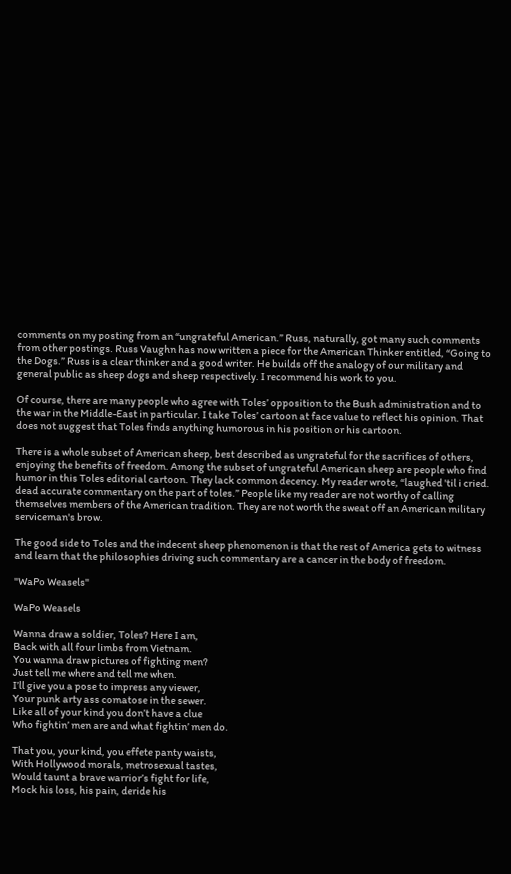comments on my posting from an “ungrateful American.” Russ, naturally, got many such comments from other postings. Russ Vaughn has now written a piece for the American Thinker entitled, “Going to the Dogs.” Russ is a clear thinker and a good writer. He builds off the analogy of our military and general public as sheep dogs and sheep respectively. I recommend his work to you.

Of course, there are many people who agree with Toles’ opposition to the Bush administration and to the war in the Middle-East in particular. I take Toles’ cartoon at face value to reflect his opinion. That does not suggest that Toles finds anything humorous in his position or his cartoon.

There is a whole subset of American sheep, best described as ungrateful for the sacrifices of others, enjoying the benefits of freedom. Among the subset of ungrateful American sheep are people who find humor in this Toles editorial cartoon. They lack common decency. My reader wrote, “laughed 'til i cried. dead accurate commentary on the part of toles.” People like my reader are not worthy of calling themselves members of the American tradition. They are not worth the sweat off an American military serviceman's brow.

The good side to Toles and the indecent sheep phenomenon is that the rest of America gets to witness and learn that the philosophies driving such commentary are a cancer in the body of freedom.

"WaPo Weasels"

WaPo Weasels

Wanna draw a soldier, Toles? Here I am,
Back with all four limbs from Vietnam.
You wanna draw pictures of fighting men?
Just tell me where and tell me when.
I’ll give you a pose to impress any viewer,
Your punk arty ass comatose in the sewer.
Like all of your kind you don’t have a clue
Who fightin’ men are and what fightin’ men do.

That you, your kind, you effete panty waists,
With Hollywood morals, metrosexual tastes,
Would taunt a brave warrior’s fight for life,
Mock his loss, his pain, deride his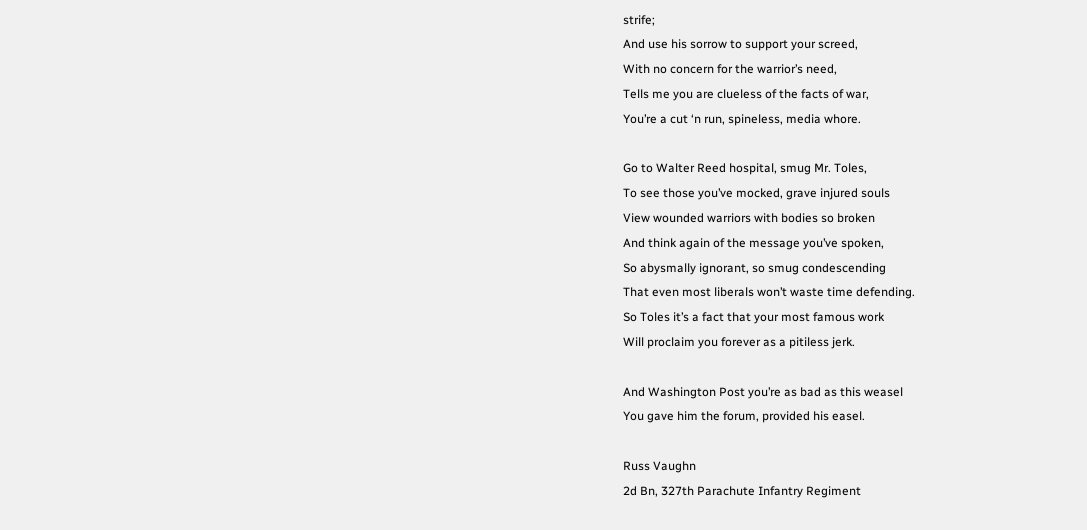strife;
And use his sorrow to support your screed,
With no concern for the warrior’s need,
Tells me you are clueless of the facts of war,
You’re a cut ‘n run, spineless, media whore.

Go to Walter Reed hospital, smug Mr. Toles,
To see those you’ve mocked, grave injured souls
View wounded warriors with bodies so broken
And think again of the message you’ve spoken,
So abysmally ignorant, so smug condescending
That even most liberals won’t waste time defending.
So Toles it’s a fact that your most famous work
Will proclaim you forever as a pitiless jerk.

And Washington Post you’re as bad as this weasel
You gave him the forum, provided his easel.

Russ Vaughn
2d Bn, 327th Parachute Infantry Regiment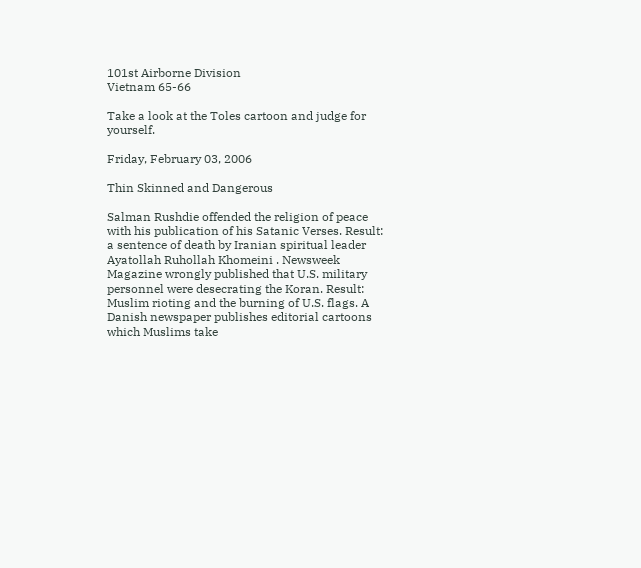101st Airborne Division
Vietnam 65-66

Take a look at the Toles cartoon and judge for yourself.

Friday, February 03, 2006

Thin Skinned and Dangerous

Salman Rushdie offended the religion of peace with his publication of his Satanic Verses. Result: a sentence of death by Iranian spiritual leader Ayatollah Ruhollah Khomeini . Newsweek Magazine wrongly published that U.S. military personnel were desecrating the Koran. Result: Muslim rioting and the burning of U.S. flags. A Danish newspaper publishes editorial cartoons which Muslims take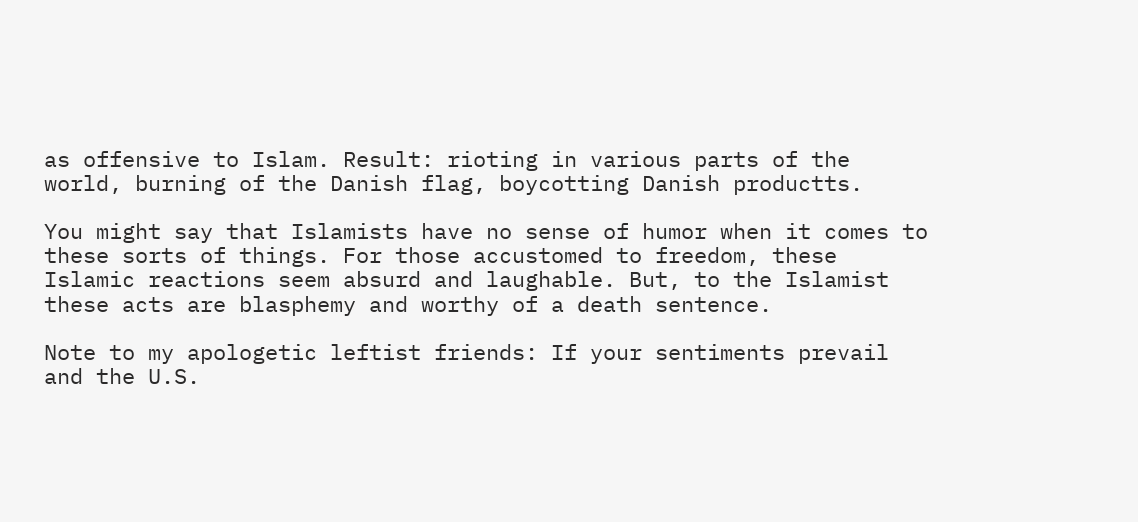as offensive to Islam. Result: rioting in various parts of the world, burning of the Danish flag, boycotting Danish productts.

You might say that Islamists have no sense of humor when it comes to these sorts of things. For those accustomed to freedom, these Islamic reactions seem absurd and laughable. But, to the Islamist these acts are blasphemy and worthy of a death sentence.

Note to my apologetic leftist friends: If your sentiments prevail and the U.S.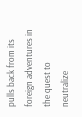pulls back from its foreign adventures in the quest to neutralize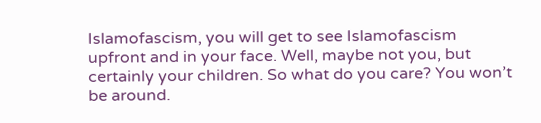Islamofascism, you will get to see Islamofascism upfront and in your face. Well, maybe not you, but certainly your children. So what do you care? You won’t be around.